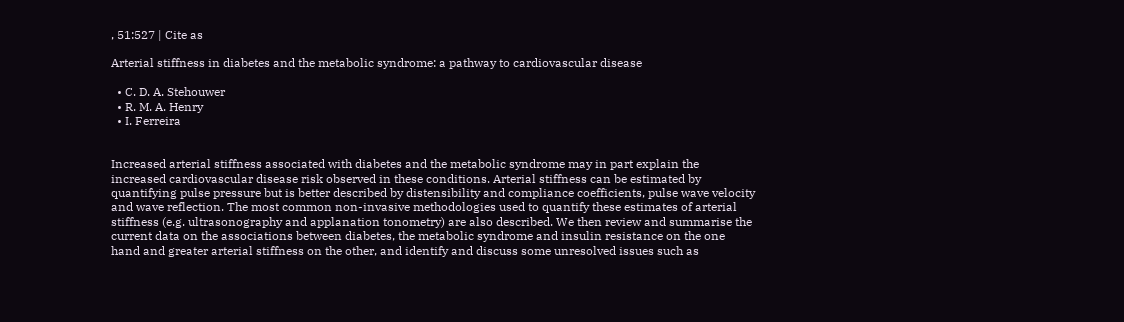, 51:527 | Cite as

Arterial stiffness in diabetes and the metabolic syndrome: a pathway to cardiovascular disease

  • C. D. A. Stehouwer
  • R. M. A. Henry
  • I. Ferreira


Increased arterial stiffness associated with diabetes and the metabolic syndrome may in part explain the increased cardiovascular disease risk observed in these conditions. Arterial stiffness can be estimated by quantifying pulse pressure but is better described by distensibility and compliance coefficients, pulse wave velocity and wave reflection. The most common non-invasive methodologies used to quantify these estimates of arterial stiffness (e.g. ultrasonography and applanation tonometry) are also described. We then review and summarise the current data on the associations between diabetes, the metabolic syndrome and insulin resistance on the one hand and greater arterial stiffness on the other, and identify and discuss some unresolved issues such as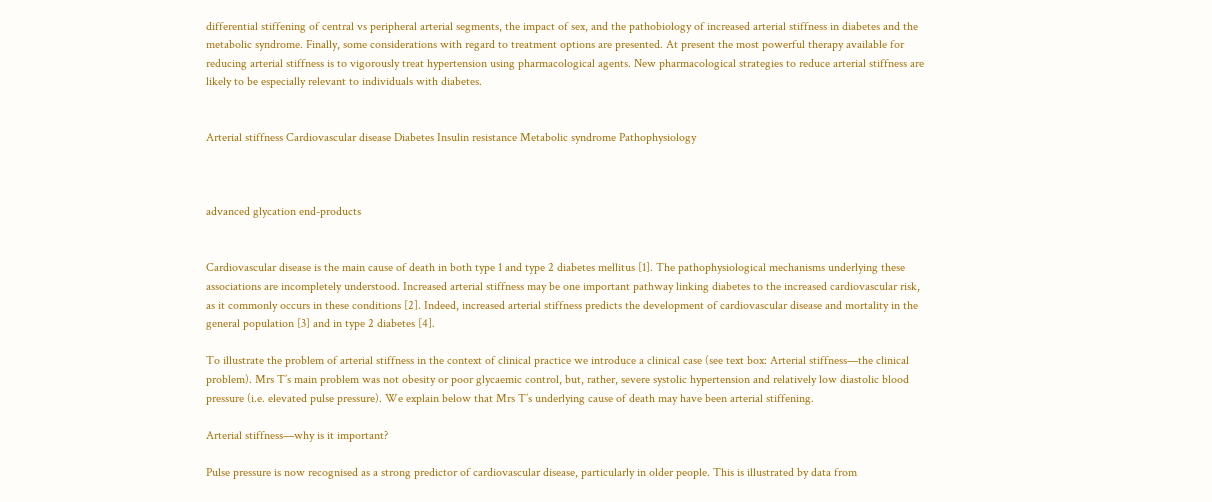differential stiffening of central vs peripheral arterial segments, the impact of sex, and the pathobiology of increased arterial stiffness in diabetes and the metabolic syndrome. Finally, some considerations with regard to treatment options are presented. At present the most powerful therapy available for reducing arterial stiffness is to vigorously treat hypertension using pharmacological agents. New pharmacological strategies to reduce arterial stiffness are likely to be especially relevant to individuals with diabetes.


Arterial stiffness Cardiovascular disease Diabetes Insulin resistance Metabolic syndrome Pathophysiology



advanced glycation end-products


Cardiovascular disease is the main cause of death in both type 1 and type 2 diabetes mellitus [1]. The pathophysiological mechanisms underlying these associations are incompletely understood. Increased arterial stiffness may be one important pathway linking diabetes to the increased cardiovascular risk, as it commonly occurs in these conditions [2]. Indeed, increased arterial stiffness predicts the development of cardiovascular disease and mortality in the general population [3] and in type 2 diabetes [4].

To illustrate the problem of arterial stiffness in the context of clinical practice we introduce a clinical case (see text box: Arterial stiffness—the clinical problem). Mrs T’s main problem was not obesity or poor glycaemic control, but, rather, severe systolic hypertension and relatively low diastolic blood pressure (i.e. elevated pulse pressure). We explain below that Mrs T’s underlying cause of death may have been arterial stiffening.

Arterial stiffness—why is it important?

Pulse pressure is now recognised as a strong predictor of cardiovascular disease, particularly in older people. This is illustrated by data from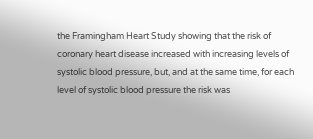the Framingham Heart Study showing that the risk of coronary heart disease increased with increasing levels of systolic blood pressure, but, and at the same time, for each level of systolic blood pressure the risk was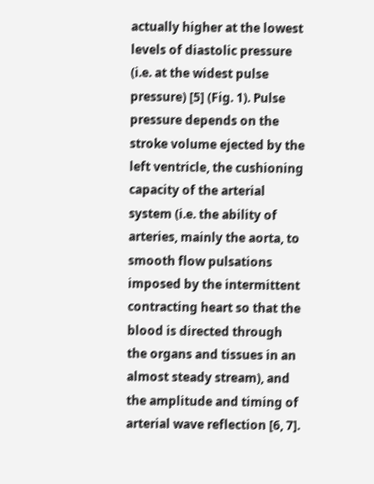actually higher at the lowest levels of diastolic pressure (i.e. at the widest pulse pressure) [5] (Fig. 1). Pulse pressure depends on the stroke volume ejected by the left ventricle, the cushioning capacity of the arterial system (i.e. the ability of arteries, mainly the aorta, to smooth flow pulsations imposed by the intermittent contracting heart so that the blood is directed through the organs and tissues in an almost steady stream), and the amplitude and timing of arterial wave reflection [6, 7].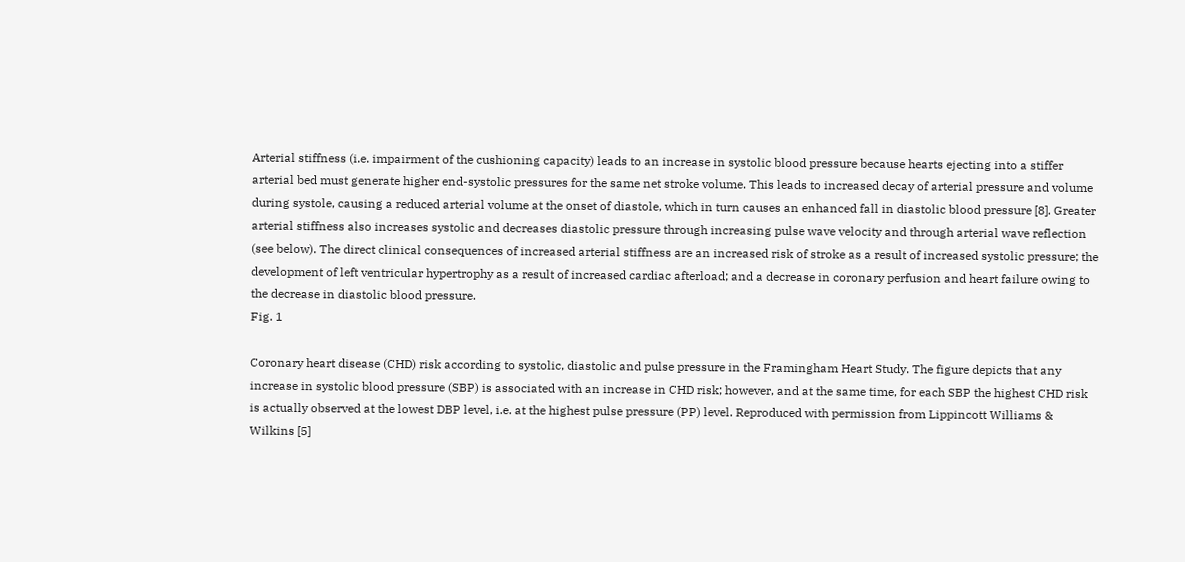Arterial stiffness (i.e. impairment of the cushioning capacity) leads to an increase in systolic blood pressure because hearts ejecting into a stiffer arterial bed must generate higher end-systolic pressures for the same net stroke volume. This leads to increased decay of arterial pressure and volume during systole, causing a reduced arterial volume at the onset of diastole, which in turn causes an enhanced fall in diastolic blood pressure [8]. Greater arterial stiffness also increases systolic and decreases diastolic pressure through increasing pulse wave velocity and through arterial wave reflection (see below). The direct clinical consequences of increased arterial stiffness are an increased risk of stroke as a result of increased systolic pressure; the development of left ventricular hypertrophy as a result of increased cardiac afterload; and a decrease in coronary perfusion and heart failure owing to the decrease in diastolic blood pressure.
Fig. 1

Coronary heart disease (CHD) risk according to systolic, diastolic and pulse pressure in the Framingham Heart Study. The figure depicts that any increase in systolic blood pressure (SBP) is associated with an increase in CHD risk; however, and at the same time, for each SBP the highest CHD risk is actually observed at the lowest DBP level, i.e. at the highest pulse pressure (PP) level. Reproduced with permission from Lippincott Williams & Wilkins [5]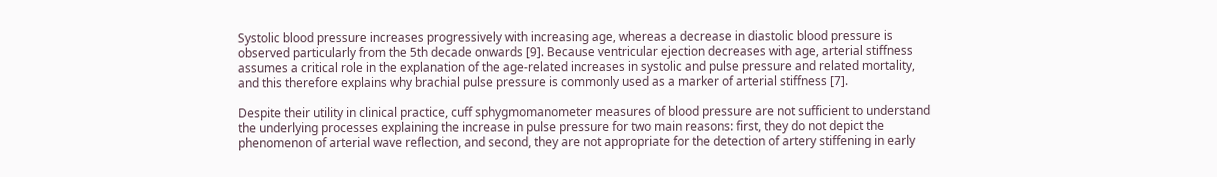Systolic blood pressure increases progressively with increasing age, whereas a decrease in diastolic blood pressure is observed particularly from the 5th decade onwards [9]. Because ventricular ejection decreases with age, arterial stiffness assumes a critical role in the explanation of the age-related increases in systolic and pulse pressure and related mortality, and this therefore explains why brachial pulse pressure is commonly used as a marker of arterial stiffness [7].

Despite their utility in clinical practice, cuff sphygmomanometer measures of blood pressure are not sufficient to understand the underlying processes explaining the increase in pulse pressure for two main reasons: first, they do not depict the phenomenon of arterial wave reflection, and second, they are not appropriate for the detection of artery stiffening in early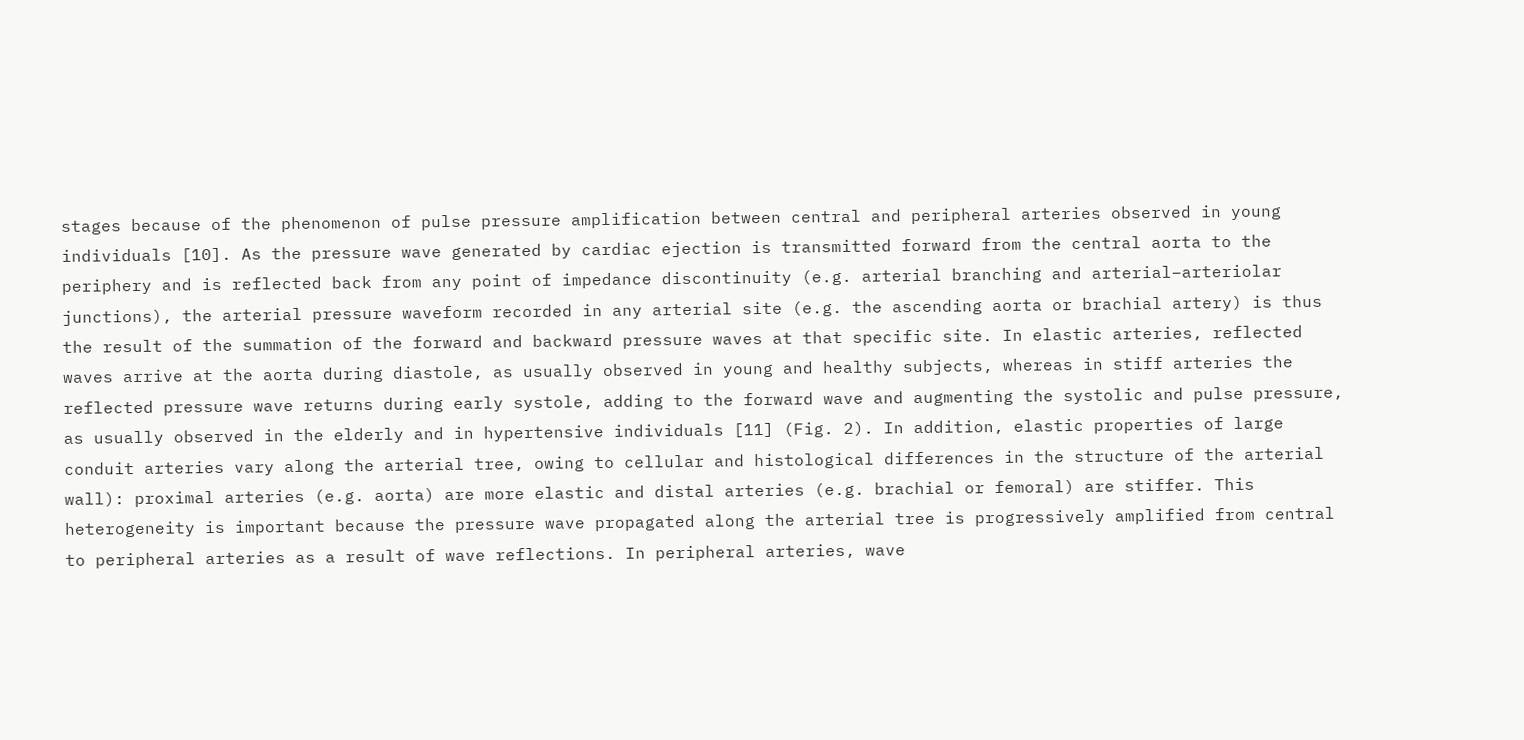stages because of the phenomenon of pulse pressure amplification between central and peripheral arteries observed in young individuals [10]. As the pressure wave generated by cardiac ejection is transmitted forward from the central aorta to the periphery and is reflected back from any point of impedance discontinuity (e.g. arterial branching and arterial–arteriolar junctions), the arterial pressure waveform recorded in any arterial site (e.g. the ascending aorta or brachial artery) is thus the result of the summation of the forward and backward pressure waves at that specific site. In elastic arteries, reflected waves arrive at the aorta during diastole, as usually observed in young and healthy subjects, whereas in stiff arteries the reflected pressure wave returns during early systole, adding to the forward wave and augmenting the systolic and pulse pressure, as usually observed in the elderly and in hypertensive individuals [11] (Fig. 2). In addition, elastic properties of large conduit arteries vary along the arterial tree, owing to cellular and histological differences in the structure of the arterial wall): proximal arteries (e.g. aorta) are more elastic and distal arteries (e.g. brachial or femoral) are stiffer. This heterogeneity is important because the pressure wave propagated along the arterial tree is progressively amplified from central to peripheral arteries as a result of wave reflections. In peripheral arteries, wave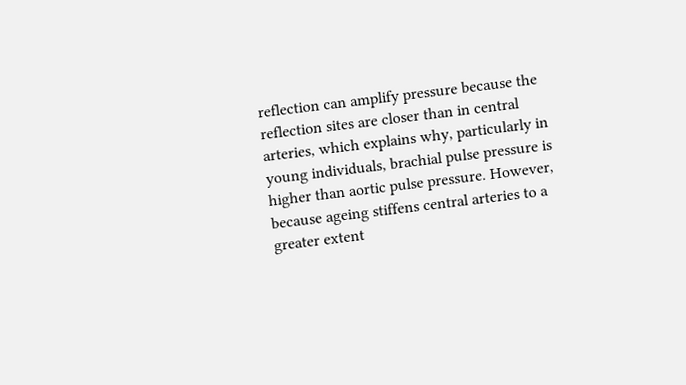reflection can amplify pressure because the reflection sites are closer than in central arteries, which explains why, particularly in young individuals, brachial pulse pressure is higher than aortic pulse pressure. However, because ageing stiffens central arteries to a greater extent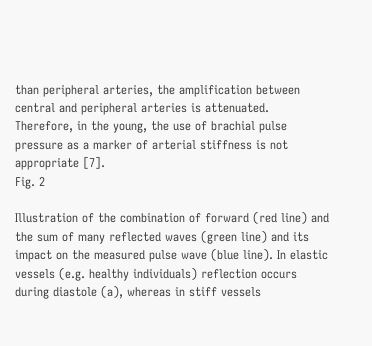than peripheral arteries, the amplification between central and peripheral arteries is attenuated. Therefore, in the young, the use of brachial pulse pressure as a marker of arterial stiffness is not appropriate [7].
Fig. 2

Illustration of the combination of forward (red line) and the sum of many reflected waves (green line) and its impact on the measured pulse wave (blue line). In elastic vessels (e.g. healthy individuals) reflection occurs during diastole (a), whereas in stiff vessels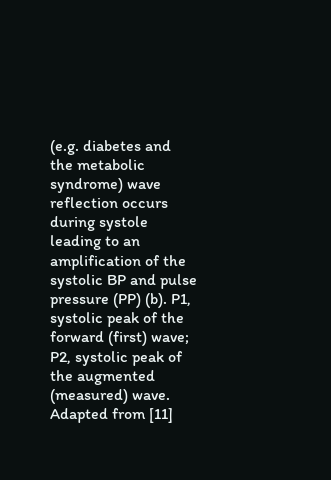(e.g. diabetes and the metabolic syndrome) wave reflection occurs during systole leading to an amplification of the systolic BP and pulse pressure (PP) (b). P1, systolic peak of the forward (first) wave; P2, systolic peak of the augmented (measured) wave. Adapted from [11]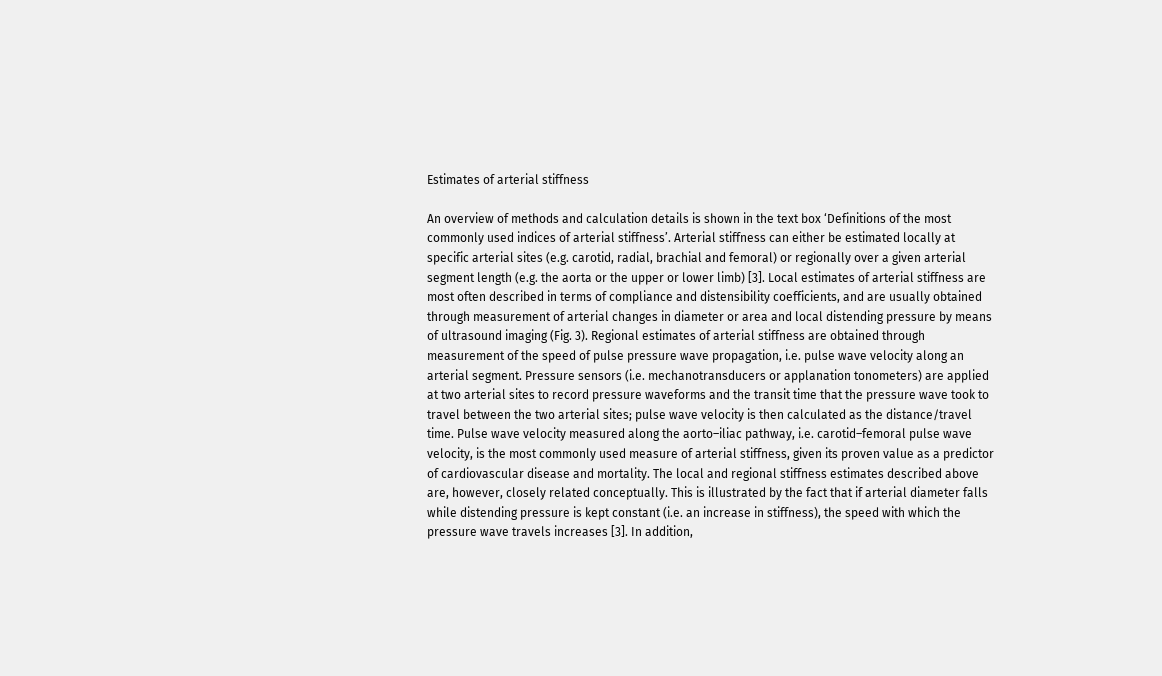Estimates of arterial stiffness

An overview of methods and calculation details is shown in the text box ‘Definitions of the most commonly used indices of arterial stiffness’. Arterial stiffness can either be estimated locally at specific arterial sites (e.g. carotid, radial, brachial and femoral) or regionally over a given arterial segment length (e.g. the aorta or the upper or lower limb) [3]. Local estimates of arterial stiffness are most often described in terms of compliance and distensibility coefficients, and are usually obtained through measurement of arterial changes in diameter or area and local distending pressure by means of ultrasound imaging (Fig. 3). Regional estimates of arterial stiffness are obtained through measurement of the speed of pulse pressure wave propagation, i.e. pulse wave velocity along an arterial segment. Pressure sensors (i.e. mechanotransducers or applanation tonometers) are applied at two arterial sites to record pressure waveforms and the transit time that the pressure wave took to travel between the two arterial sites; pulse wave velocity is then calculated as the distance/travel time. Pulse wave velocity measured along the aorto–iliac pathway, i.e. carotid–femoral pulse wave velocity, is the most commonly used measure of arterial stiffness, given its proven value as a predictor of cardiovascular disease and mortality. The local and regional stiffness estimates described above are, however, closely related conceptually. This is illustrated by the fact that if arterial diameter falls while distending pressure is kept constant (i.e. an increase in stiffness), the speed with which the pressure wave travels increases [3]. In addition,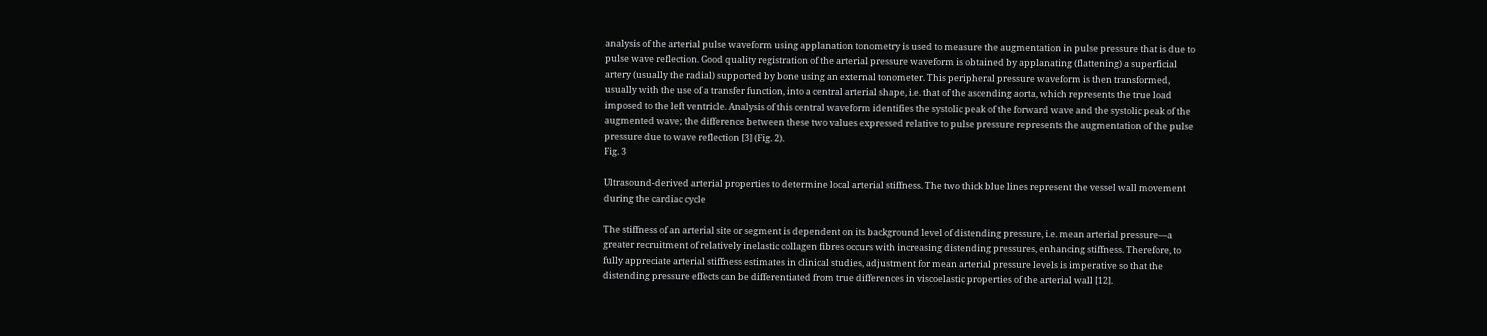analysis of the arterial pulse waveform using applanation tonometry is used to measure the augmentation in pulse pressure that is due to pulse wave reflection. Good quality registration of the arterial pressure waveform is obtained by applanating (flattening) a superficial artery (usually the radial) supported by bone using an external tonometer. This peripheral pressure waveform is then transformed, usually with the use of a transfer function, into a central arterial shape, i.e. that of the ascending aorta, which represents the true load imposed to the left ventricle. Analysis of this central waveform identifies the systolic peak of the forward wave and the systolic peak of the augmented wave; the difference between these two values expressed relative to pulse pressure represents the augmentation of the pulse pressure due to wave reflection [3] (Fig. 2).
Fig. 3

Ultrasound-derived arterial properties to determine local arterial stiffness. The two thick blue lines represent the vessel wall movement during the cardiac cycle

The stiffness of an arterial site or segment is dependent on its background level of distending pressure, i.e. mean arterial pressure—a greater recruitment of relatively inelastic collagen fibres occurs with increasing distending pressures, enhancing stiffness. Therefore, to fully appreciate arterial stiffness estimates in clinical studies, adjustment for mean arterial pressure levels is imperative so that the distending pressure effects can be differentiated from true differences in viscoelastic properties of the arterial wall [12].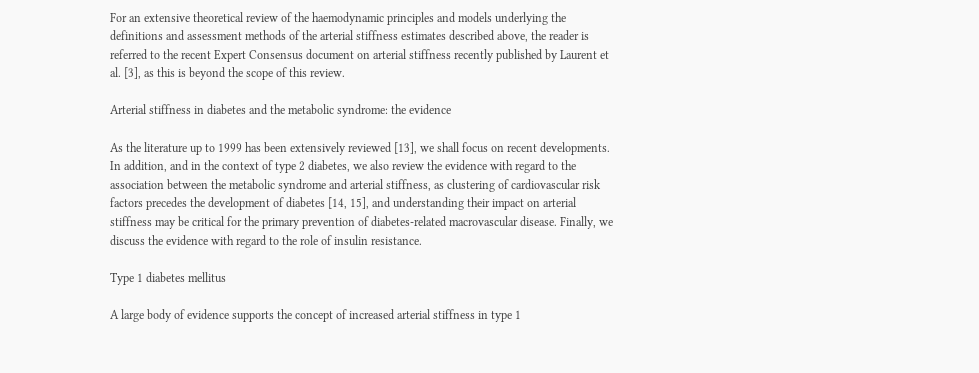For an extensive theoretical review of the haemodynamic principles and models underlying the definitions and assessment methods of the arterial stiffness estimates described above, the reader is referred to the recent Expert Consensus document on arterial stiffness recently published by Laurent et al. [3], as this is beyond the scope of this review.

Arterial stiffness in diabetes and the metabolic syndrome: the evidence

As the literature up to 1999 has been extensively reviewed [13], we shall focus on recent developments. In addition, and in the context of type 2 diabetes, we also review the evidence with regard to the association between the metabolic syndrome and arterial stiffness, as clustering of cardiovascular risk factors precedes the development of diabetes [14, 15], and understanding their impact on arterial stiffness may be critical for the primary prevention of diabetes-related macrovascular disease. Finally, we discuss the evidence with regard to the role of insulin resistance.

Type 1 diabetes mellitus

A large body of evidence supports the concept of increased arterial stiffness in type 1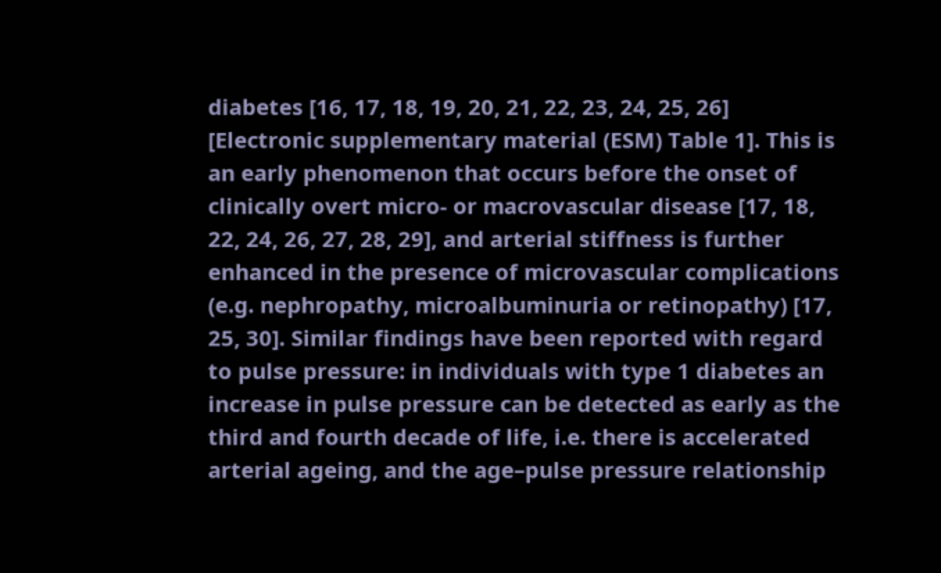diabetes [16, 17, 18, 19, 20, 21, 22, 23, 24, 25, 26] [Electronic supplementary material (ESM) Table 1]. This is an early phenomenon that occurs before the onset of clinically overt micro- or macrovascular disease [17, 18, 22, 24, 26, 27, 28, 29], and arterial stiffness is further enhanced in the presence of microvascular complications (e.g. nephropathy, microalbuminuria or retinopathy) [17, 25, 30]. Similar findings have been reported with regard to pulse pressure: in individuals with type 1 diabetes an increase in pulse pressure can be detected as early as the third and fourth decade of life, i.e. there is accelerated arterial ageing, and the age–pulse pressure relationship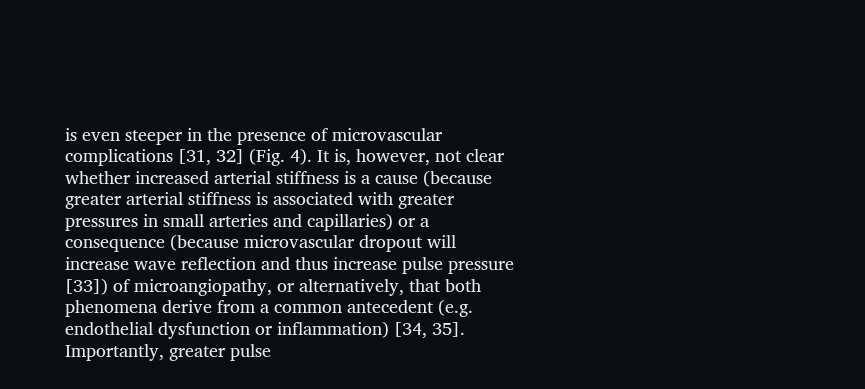is even steeper in the presence of microvascular complications [31, 32] (Fig. 4). It is, however, not clear whether increased arterial stiffness is a cause (because greater arterial stiffness is associated with greater pressures in small arteries and capillaries) or a consequence (because microvascular dropout will increase wave reflection and thus increase pulse pressure [33]) of microangiopathy, or alternatively, that both phenomena derive from a common antecedent (e.g. endothelial dysfunction or inflammation) [34, 35]. Importantly, greater pulse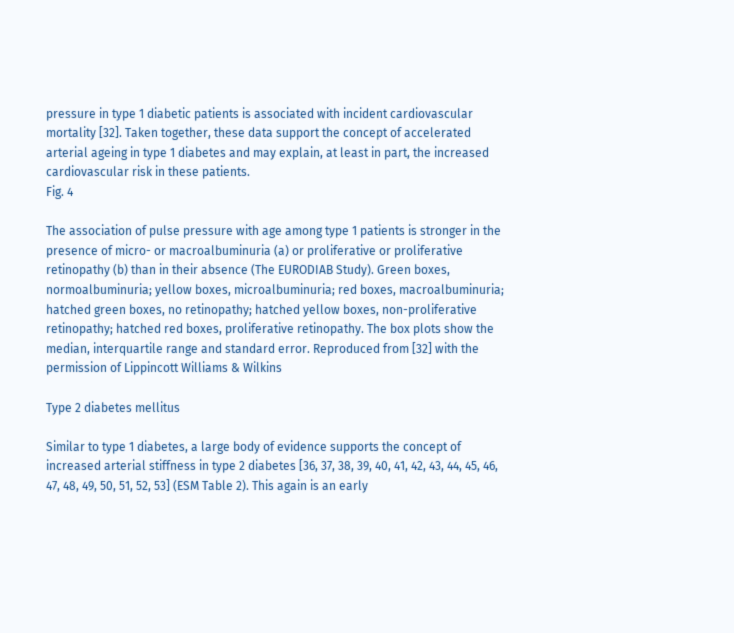pressure in type 1 diabetic patients is associated with incident cardiovascular mortality [32]. Taken together, these data support the concept of accelerated arterial ageing in type 1 diabetes and may explain, at least in part, the increased cardiovascular risk in these patients.
Fig. 4

The association of pulse pressure with age among type 1 patients is stronger in the presence of micro- or macroalbuminuria (a) or proliferative or proliferative retinopathy (b) than in their absence (The EURODIAB Study). Green boxes, normoalbuminuria; yellow boxes, microalbuminuria; red boxes, macroalbuminuria; hatched green boxes, no retinopathy; hatched yellow boxes, non-proliferative retinopathy; hatched red boxes, proliferative retinopathy. The box plots show the median, interquartile range and standard error. Reproduced from [32] with the permission of Lippincott Williams & Wilkins

Type 2 diabetes mellitus

Similar to type 1 diabetes, a large body of evidence supports the concept of increased arterial stiffness in type 2 diabetes [36, 37, 38, 39, 40, 41, 42, 43, 44, 45, 46, 47, 48, 49, 50, 51, 52, 53] (ESM Table 2). This again is an early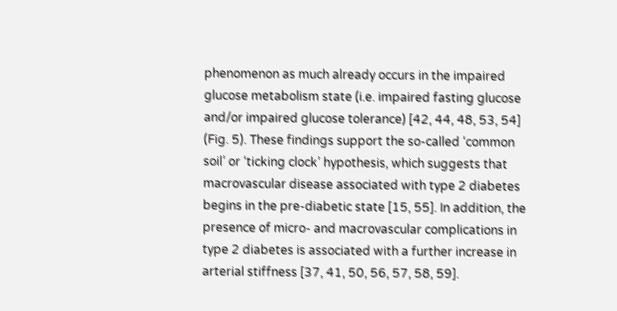phenomenon as much already occurs in the impaired glucose metabolism state (i.e. impaired fasting glucose and/or impaired glucose tolerance) [42, 44, 48, 53, 54] (Fig. 5). These findings support the so-called ‘common soil’ or ‘ticking clock’ hypothesis, which suggests that macrovascular disease associated with type 2 diabetes begins in the pre-diabetic state [15, 55]. In addition, the presence of micro- and macrovascular complications in type 2 diabetes is associated with a further increase in arterial stiffness [37, 41, 50, 56, 57, 58, 59].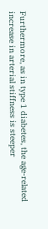Furthermore, as in type 1 diabetes, the age-related increase in arterial stiffness is steeper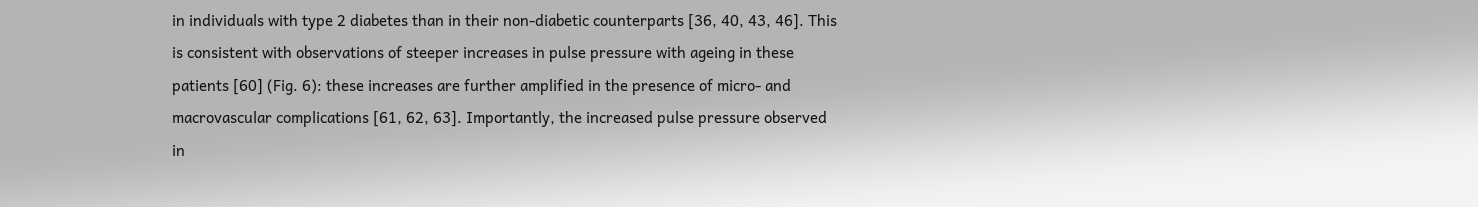in individuals with type 2 diabetes than in their non-diabetic counterparts [36, 40, 43, 46]. This is consistent with observations of steeper increases in pulse pressure with ageing in these patients [60] (Fig. 6): these increases are further amplified in the presence of micro- and macrovascular complications [61, 62, 63]. Importantly, the increased pulse pressure observed in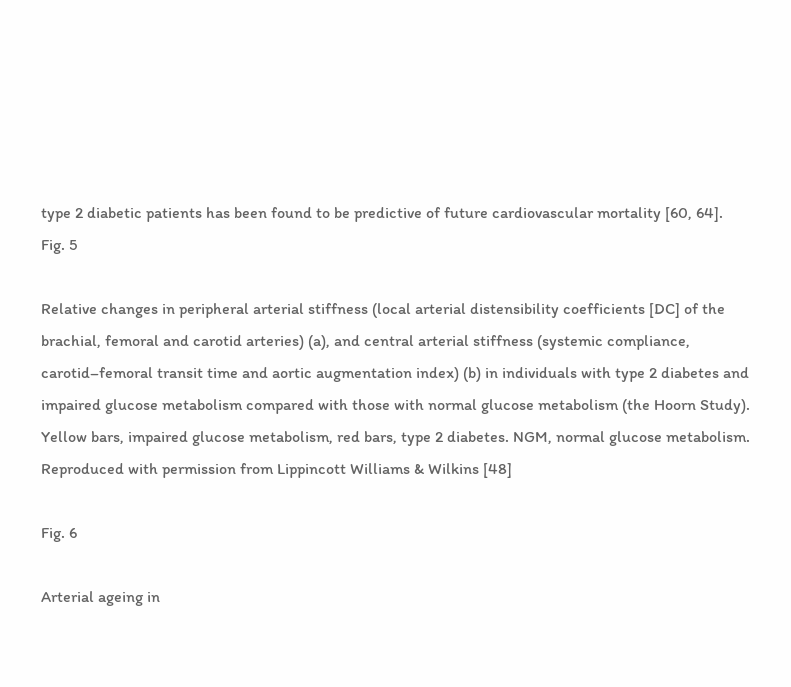type 2 diabetic patients has been found to be predictive of future cardiovascular mortality [60, 64].
Fig. 5

Relative changes in peripheral arterial stiffness (local arterial distensibility coefficients [DC] of the brachial, femoral and carotid arteries) (a), and central arterial stiffness (systemic compliance, carotid–femoral transit time and aortic augmentation index) (b) in individuals with type 2 diabetes and impaired glucose metabolism compared with those with normal glucose metabolism (the Hoorn Study). Yellow bars, impaired glucose metabolism, red bars, type 2 diabetes. NGM, normal glucose metabolism. Reproduced with permission from Lippincott Williams & Wilkins [48]

Fig. 6

Arterial ageing in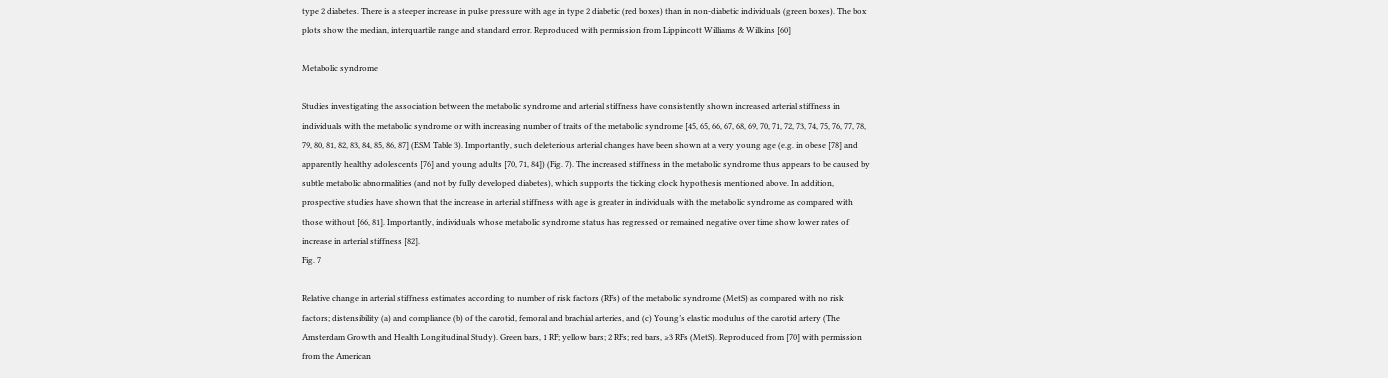type 2 diabetes. There is a steeper increase in pulse pressure with age in type 2 diabetic (red boxes) than in non-diabetic individuals (green boxes). The box plots show the median, interquartile range and standard error. Reproduced with permission from Lippincott Williams & Wilkins [60]

Metabolic syndrome

Studies investigating the association between the metabolic syndrome and arterial stiffness have consistently shown increased arterial stiffness in individuals with the metabolic syndrome or with increasing number of traits of the metabolic syndrome [45, 65, 66, 67, 68, 69, 70, 71, 72, 73, 74, 75, 76, 77, 78, 79, 80, 81, 82, 83, 84, 85, 86, 87] (ESM Table 3). Importantly, such deleterious arterial changes have been shown at a very young age (e.g. in obese [78] and apparently healthy adolescents [76] and young adults [70, 71, 84]) (Fig. 7). The increased stiffness in the metabolic syndrome thus appears to be caused by subtle metabolic abnormalities (and not by fully developed diabetes), which supports the ticking clock hypothesis mentioned above. In addition, prospective studies have shown that the increase in arterial stiffness with age is greater in individuals with the metabolic syndrome as compared with those without [66, 81]. Importantly, individuals whose metabolic syndrome status has regressed or remained negative over time show lower rates of increase in arterial stiffness [82].
Fig. 7

Relative change in arterial stiffness estimates according to number of risk factors (RFs) of the metabolic syndrome (MetS) as compared with no risk factors; distensibility (a) and compliance (b) of the carotid, femoral and brachial arteries, and (c) Young’s elastic modulus of the carotid artery (The Amsterdam Growth and Health Longitudinal Study). Green bars, 1 RF; yellow bars; 2 RFs; red bars, ≥3 RFs (MetS). Reproduced from [70] with permission from the American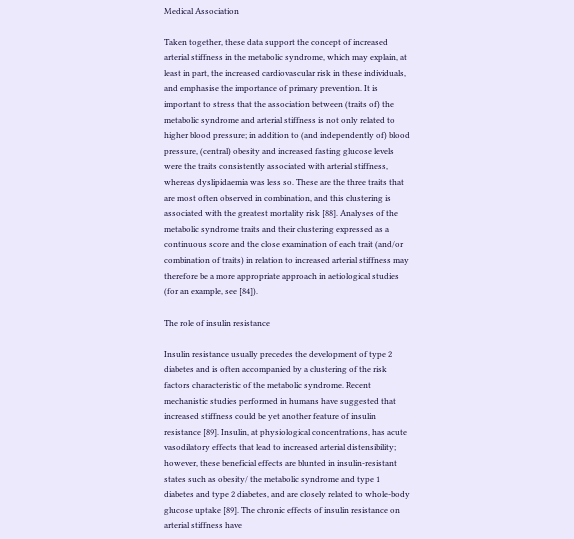Medical Association

Taken together, these data support the concept of increased arterial stiffness in the metabolic syndrome, which may explain, at least in part, the increased cardiovascular risk in these individuals, and emphasise the importance of primary prevention. It is important to stress that the association between (traits of) the metabolic syndrome and arterial stiffness is not only related to higher blood pressure; in addition to (and independently of) blood pressure, (central) obesity and increased fasting glucose levels were the traits consistently associated with arterial stiffness, whereas dyslipidaemia was less so. These are the three traits that are most often observed in combination, and this clustering is associated with the greatest mortality risk [88]. Analyses of the metabolic syndrome traits and their clustering expressed as a continuous score and the close examination of each trait (and/or combination of traits) in relation to increased arterial stiffness may therefore be a more appropriate approach in aetiological studies (for an example, see [84]).

The role of insulin resistance

Insulin resistance usually precedes the development of type 2 diabetes and is often accompanied by a clustering of the risk factors characteristic of the metabolic syndrome. Recent mechanistic studies performed in humans have suggested that increased stiffness could be yet another feature of insulin resistance [89]. Insulin, at physiological concentrations, has acute vasodilatory effects that lead to increased arterial distensibility; however, these beneficial effects are blunted in insulin-resistant states such as obesity/ the metabolic syndrome and type 1 diabetes and type 2 diabetes, and are closely related to whole-body glucose uptake [89]. The chronic effects of insulin resistance on arterial stiffness have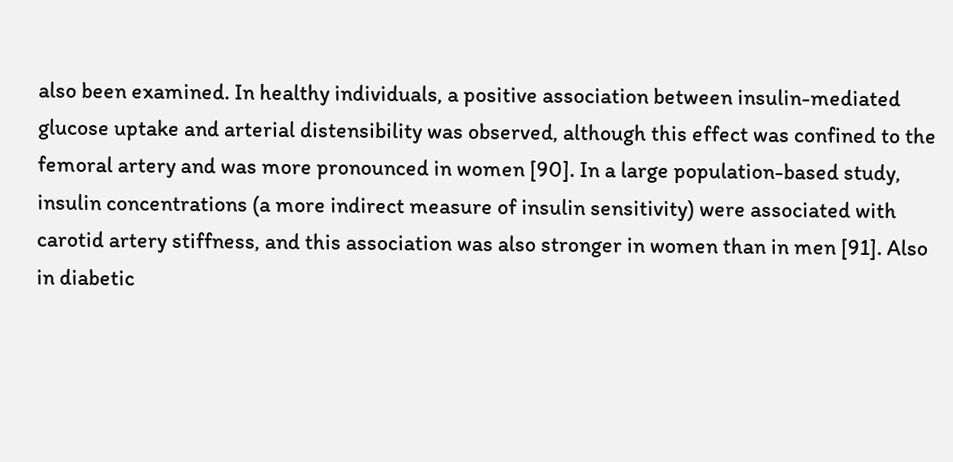also been examined. In healthy individuals, a positive association between insulin-mediated glucose uptake and arterial distensibility was observed, although this effect was confined to the femoral artery and was more pronounced in women [90]. In a large population-based study, insulin concentrations (a more indirect measure of insulin sensitivity) were associated with carotid artery stiffness, and this association was also stronger in women than in men [91]. Also in diabetic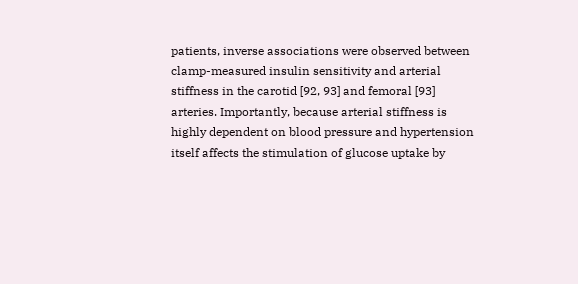patients, inverse associations were observed between clamp-measured insulin sensitivity and arterial stiffness in the carotid [92, 93] and femoral [93] arteries. Importantly, because arterial stiffness is highly dependent on blood pressure and hypertension itself affects the stimulation of glucose uptake by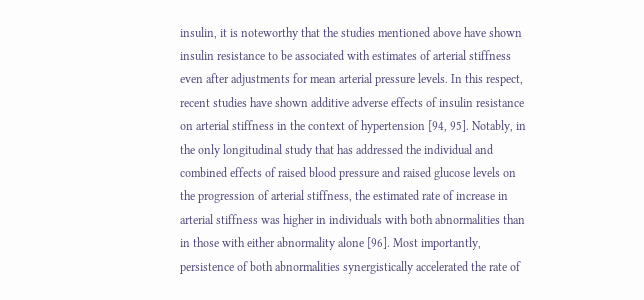insulin, it is noteworthy that the studies mentioned above have shown insulin resistance to be associated with estimates of arterial stiffness even after adjustments for mean arterial pressure levels. In this respect, recent studies have shown additive adverse effects of insulin resistance on arterial stiffness in the context of hypertension [94, 95]. Notably, in the only longitudinal study that has addressed the individual and combined effects of raised blood pressure and raised glucose levels on the progression of arterial stiffness, the estimated rate of increase in arterial stiffness was higher in individuals with both abnormalities than in those with either abnormality alone [96]. Most importantly, persistence of both abnormalities synergistically accelerated the rate of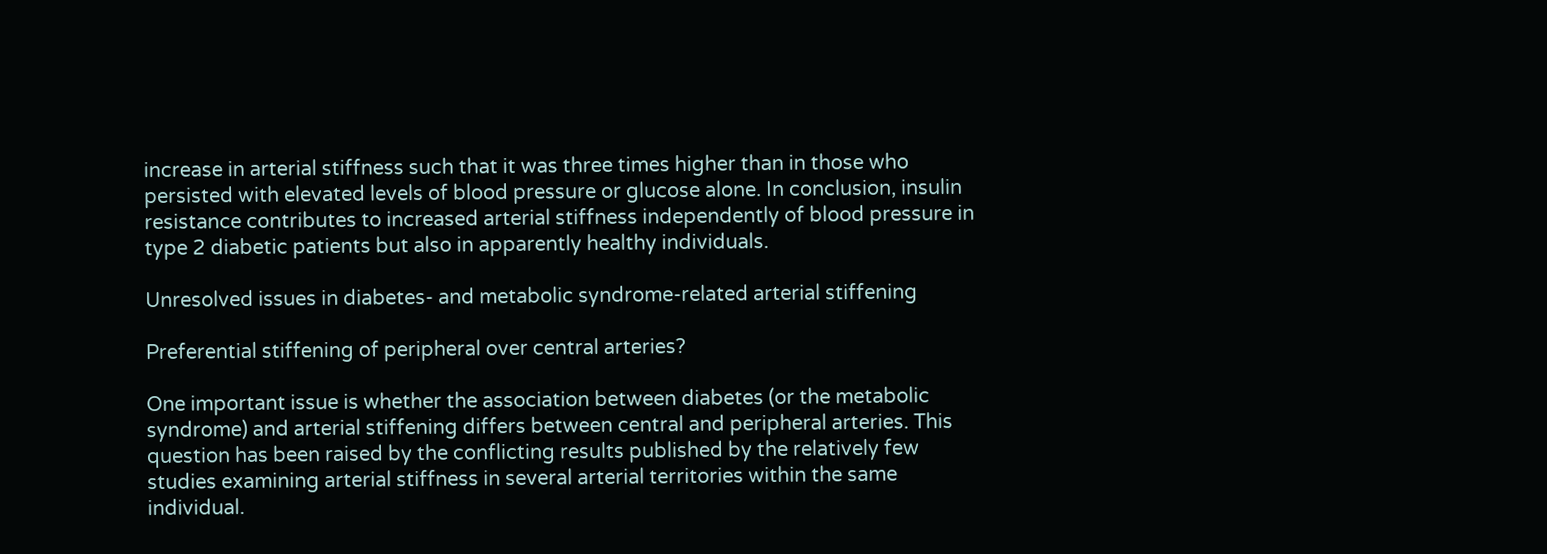increase in arterial stiffness such that it was three times higher than in those who persisted with elevated levels of blood pressure or glucose alone. In conclusion, insulin resistance contributes to increased arterial stiffness independently of blood pressure in type 2 diabetic patients but also in apparently healthy individuals.

Unresolved issues in diabetes- and metabolic syndrome-related arterial stiffening

Preferential stiffening of peripheral over central arteries?

One important issue is whether the association between diabetes (or the metabolic syndrome) and arterial stiffening differs between central and peripheral arteries. This question has been raised by the conflicting results published by the relatively few studies examining arterial stiffness in several arterial territories within the same individual.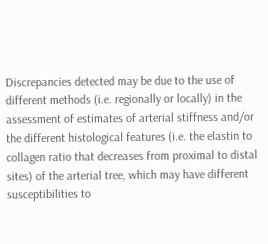Discrepancies detected may be due to the use of different methods (i.e. regionally or locally) in the assessment of estimates of arterial stiffness and/or the different histological features (i.e. the elastin to collagen ratio that decreases from proximal to distal sites) of the arterial tree, which may have different susceptibilities to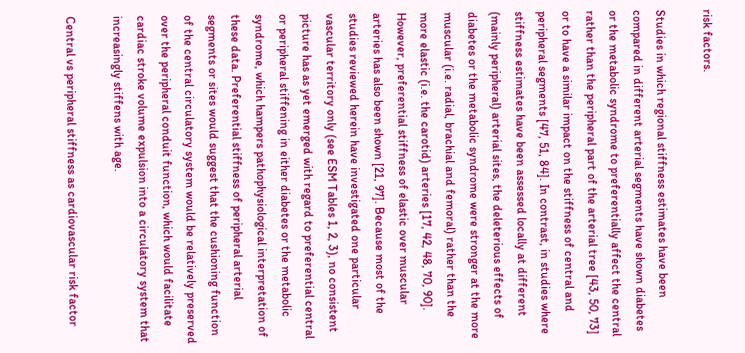risk factors.

Studies in which regional stiffness estimates have been compared in different arterial segments have shown diabetes or the metabolic syndrome to preferentially affect the central rather than the peripheral part of the arterial tree [43, 50, 73] or to have a similar impact on the stiffness of central and peripheral segments [47, 51, 84]. In contrast, in studies where stiffness estimates have been assessed locally at different (mainly peripheral) arterial sites, the deleterious effects of diabetes or the metabolic syndrome were stronger at the more muscular (i.e. radial, brachial and femoral) rather than the more elastic (i.e. the carotid) arteries [17, 42, 48, 70, 90]. However, preferential stiffness of elastic over muscular arteries has also been shown [21, 97]. Because most of the studies reviewed herein have investigated one particular vascular territory only (see ESM Tables 1, 2, 3), no consistent picture has as yet emerged with regard to preferential central or peripheral stiffening in either diabetes or the metabolic syndrome, which hampers pathophysiological interpretation of these data. Preferential stiffness of peripheral arterial segments or sites would suggest that the cushioning function of the central circulatory system would be relatively preserved over the peripheral conduit function, which would facilitate cardiac stroke volume expulsion into a circulatory system that increasingly stiffens with age.

Central vs peripheral stiffness as cardiovascular risk factor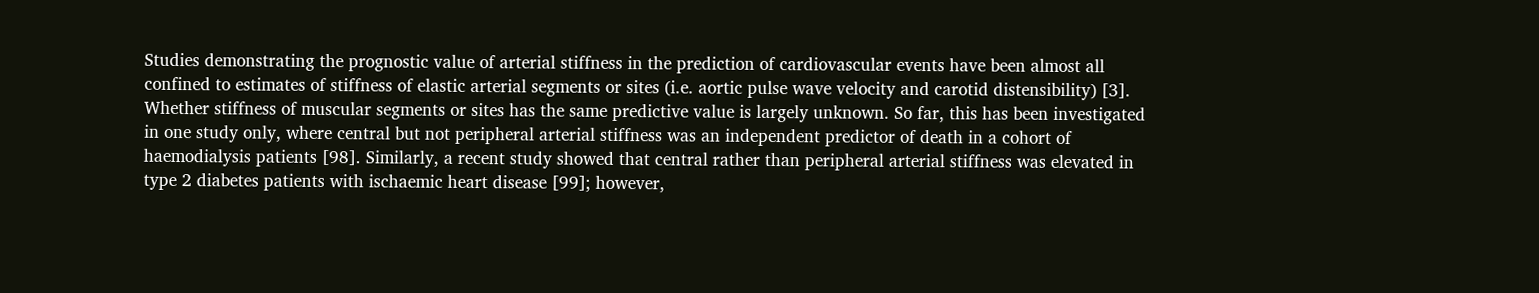Studies demonstrating the prognostic value of arterial stiffness in the prediction of cardiovascular events have been almost all confined to estimates of stiffness of elastic arterial segments or sites (i.e. aortic pulse wave velocity and carotid distensibility) [3]. Whether stiffness of muscular segments or sites has the same predictive value is largely unknown. So far, this has been investigated in one study only, where central but not peripheral arterial stiffness was an independent predictor of death in a cohort of haemodialysis patients [98]. Similarly, a recent study showed that central rather than peripheral arterial stiffness was elevated in type 2 diabetes patients with ischaemic heart disease [99]; however,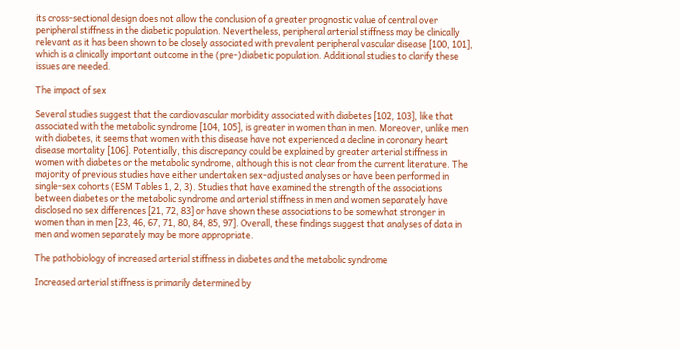its cross-sectional design does not allow the conclusion of a greater prognostic value of central over peripheral stiffness in the diabetic population. Nevertheless, peripheral arterial stiffness may be clinically relevant as it has been shown to be closely associated with prevalent peripheral vascular disease [100, 101], which is a clinically important outcome in the (pre-)diabetic population. Additional studies to clarify these issues are needed.

The impact of sex

Several studies suggest that the cardiovascular morbidity associated with diabetes [102, 103], like that associated with the metabolic syndrome [104, 105], is greater in women than in men. Moreover, unlike men with diabetes, it seems that women with this disease have not experienced a decline in coronary heart disease mortality [106]. Potentially, this discrepancy could be explained by greater arterial stiffness in women with diabetes or the metabolic syndrome, although this is not clear from the current literature. The majority of previous studies have either undertaken sex-adjusted analyses or have been performed in single-sex cohorts (ESM Tables 1, 2, 3). Studies that have examined the strength of the associations between diabetes or the metabolic syndrome and arterial stiffness in men and women separately have disclosed no sex differences [21, 72, 83] or have shown these associations to be somewhat stronger in women than in men [23, 46, 67, 71, 80, 84, 85, 97]. Overall, these findings suggest that analyses of data in men and women separately may be more appropriate.

The pathobiology of increased arterial stiffness in diabetes and the metabolic syndrome

Increased arterial stiffness is primarily determined by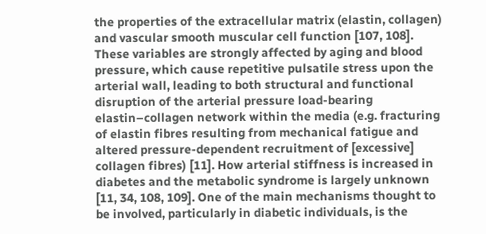the properties of the extracellular matrix (elastin, collagen) and vascular smooth muscular cell function [107, 108]. These variables are strongly affected by aging and blood pressure, which cause repetitive pulsatile stress upon the arterial wall, leading to both structural and functional disruption of the arterial pressure load-bearing elastin–collagen network within the media (e.g. fracturing of elastin fibres resulting from mechanical fatigue and altered pressure-dependent recruitment of [excessive] collagen fibres) [11]. How arterial stiffness is increased in diabetes and the metabolic syndrome is largely unknown [11, 34, 108, 109]. One of the main mechanisms thought to be involved, particularly in diabetic individuals, is the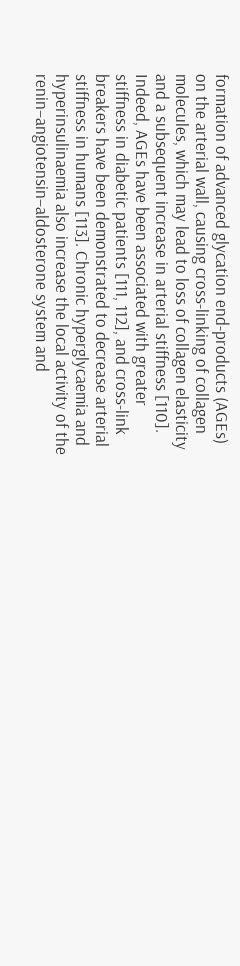formation of advanced glycation end-products (AGEs) on the arterial wall, causing cross-linking of collagen molecules, which may lead to loss of collagen elasticity and a subsequent increase in arterial stiffness [110]. Indeed, AGEs have been associated with greater stiffness in diabetic patients [111, 112], and cross-link breakers have been demonstrated to decrease arterial stiffness in humans [113]. Chronic hyperglycaemia and hyperinsulinaemia also increase the local activity of the renin–angiotensin–aldosterone system and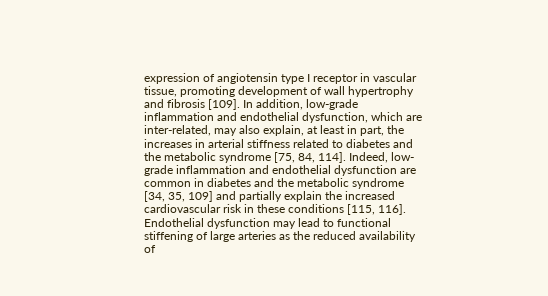expression of angiotensin type I receptor in vascular tissue, promoting development of wall hypertrophy and fibrosis [109]. In addition, low-grade inflammation and endothelial dysfunction, which are inter-related, may also explain, at least in part, the increases in arterial stiffness related to diabetes and the metabolic syndrome [75, 84, 114]. Indeed, low-grade inflammation and endothelial dysfunction are common in diabetes and the metabolic syndrome [34, 35, 109] and partially explain the increased cardiovascular risk in these conditions [115, 116]. Endothelial dysfunction may lead to functional stiffening of large arteries as the reduced availability of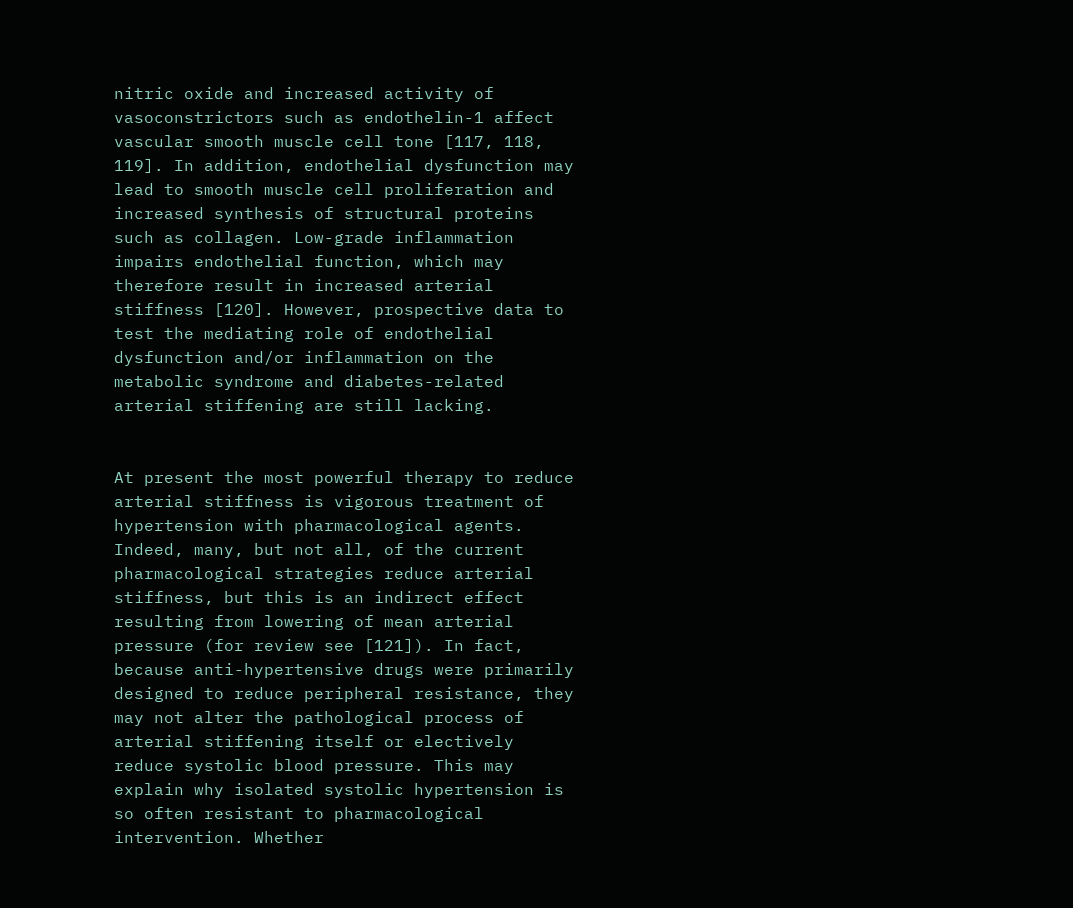nitric oxide and increased activity of vasoconstrictors such as endothelin-1 affect vascular smooth muscle cell tone [117, 118, 119]. In addition, endothelial dysfunction may lead to smooth muscle cell proliferation and increased synthesis of structural proteins such as collagen. Low-grade inflammation impairs endothelial function, which may therefore result in increased arterial stiffness [120]. However, prospective data to test the mediating role of endothelial dysfunction and/or inflammation on the metabolic syndrome and diabetes-related arterial stiffening are still lacking.


At present the most powerful therapy to reduce arterial stiffness is vigorous treatment of hypertension with pharmacological agents. Indeed, many, but not all, of the current pharmacological strategies reduce arterial stiffness, but this is an indirect effect resulting from lowering of mean arterial pressure (for review see [121]). In fact, because anti-hypertensive drugs were primarily designed to reduce peripheral resistance, they may not alter the pathological process of arterial stiffening itself or electively reduce systolic blood pressure. This may explain why isolated systolic hypertension is so often resistant to pharmacological intervention. Whether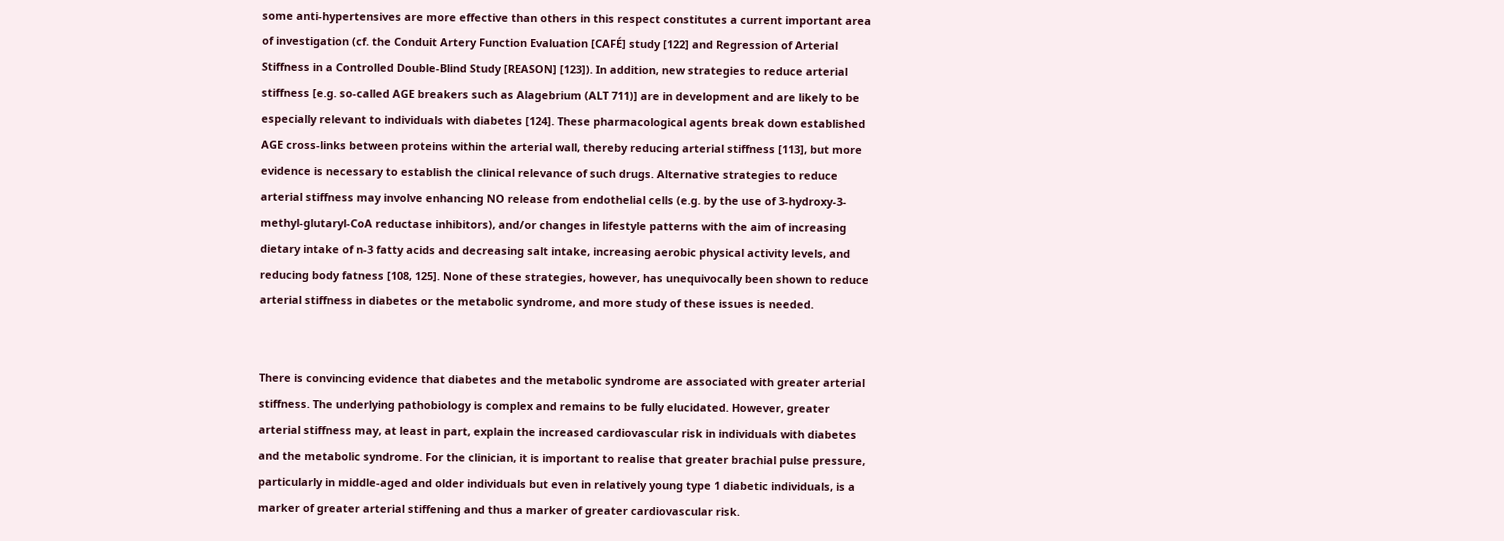some anti-hypertensives are more effective than others in this respect constitutes a current important area of investigation (cf. the Conduit Artery Function Evaluation [CAFÉ] study [122] and Regression of Arterial Stiffness in a Controlled Double-Blind Study [REASON] [123]). In addition, new strategies to reduce arterial stiffness [e.g. so-called AGE breakers such as Alagebrium (ALT 711)] are in development and are likely to be especially relevant to individuals with diabetes [124]. These pharmacological agents break down established AGE cross-links between proteins within the arterial wall, thereby reducing arterial stiffness [113], but more evidence is necessary to establish the clinical relevance of such drugs. Alternative strategies to reduce arterial stiffness may involve enhancing NO release from endothelial cells (e.g. by the use of 3-hydroxy-3-methyl-glutaryl-CoA reductase inhibitors), and/or changes in lifestyle patterns with the aim of increasing dietary intake of n-3 fatty acids and decreasing salt intake, increasing aerobic physical activity levels, and reducing body fatness [108, 125]. None of these strategies, however, has unequivocally been shown to reduce arterial stiffness in diabetes or the metabolic syndrome, and more study of these issues is needed.


There is convincing evidence that diabetes and the metabolic syndrome are associated with greater arterial stiffness. The underlying pathobiology is complex and remains to be fully elucidated. However, greater arterial stiffness may, at least in part, explain the increased cardiovascular risk in individuals with diabetes and the metabolic syndrome. For the clinician, it is important to realise that greater brachial pulse pressure, particularly in middle-aged and older individuals but even in relatively young type 1 diabetic individuals, is a marker of greater arterial stiffening and thus a marker of greater cardiovascular risk.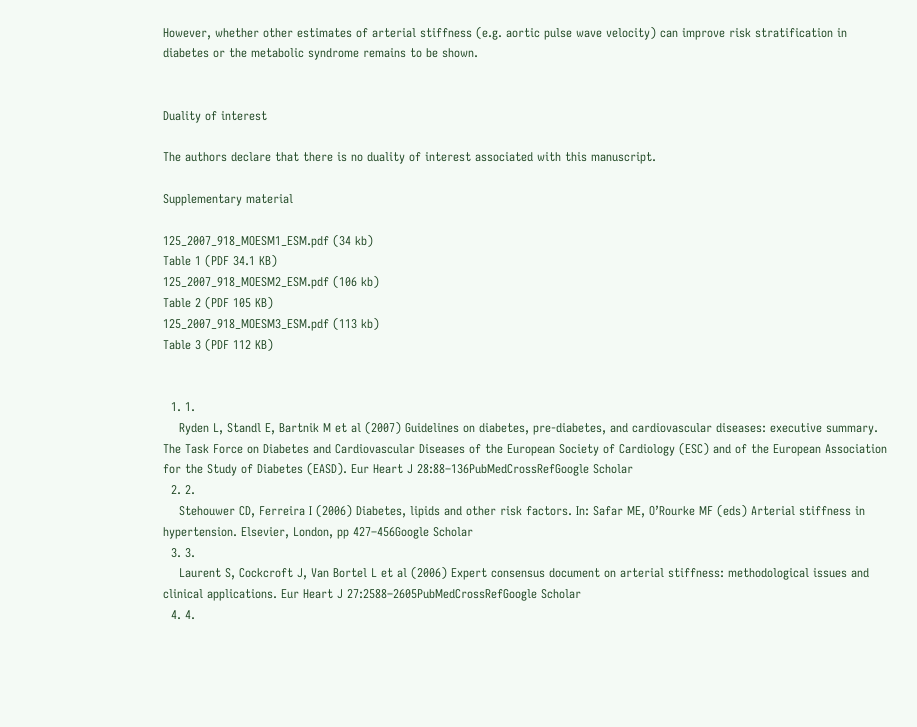However, whether other estimates of arterial stiffness (e.g. aortic pulse wave velocity) can improve risk stratification in diabetes or the metabolic syndrome remains to be shown.


Duality of interest

The authors declare that there is no duality of interest associated with this manuscript.

Supplementary material

125_2007_918_MOESM1_ESM.pdf (34 kb)
Table 1 (PDF 34.1 KB)
125_2007_918_MOESM2_ESM.pdf (106 kb)
Table 2 (PDF 105 KB)
125_2007_918_MOESM3_ESM.pdf (113 kb)
Table 3 (PDF 112 KB)


  1. 1.
    Ryden L, Standl E, Bartnik M et al (2007) Guidelines on diabetes, pre-diabetes, and cardiovascular diseases: executive summary. The Task Force on Diabetes and Cardiovascular Diseases of the European Society of Cardiology (ESC) and of the European Association for the Study of Diabetes (EASD). Eur Heart J 28:88–136PubMedCrossRefGoogle Scholar
  2. 2.
    Stehouwer CD, Ferreira I (2006) Diabetes, lipids and other risk factors. In: Safar ME, O’Rourke MF (eds) Arterial stiffness in hypertension. Elsevier, London, pp 427–456Google Scholar
  3. 3.
    Laurent S, Cockcroft J, Van Bortel L et al (2006) Expert consensus document on arterial stiffness: methodological issues and clinical applications. Eur Heart J 27:2588–2605PubMedCrossRefGoogle Scholar
  4. 4.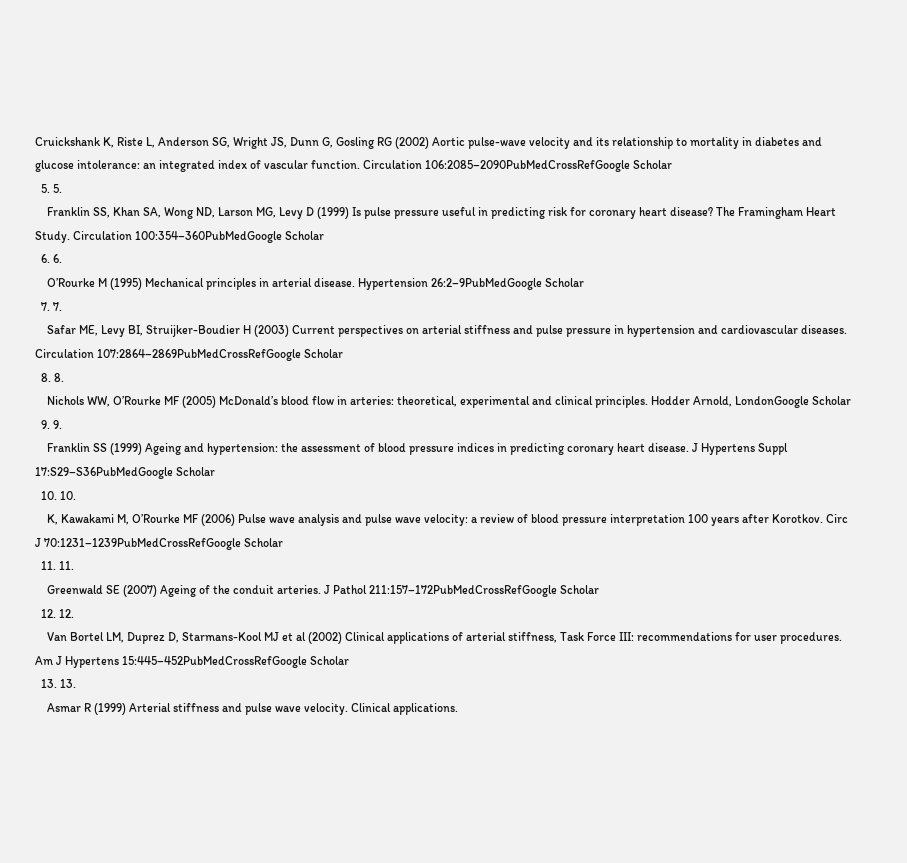Cruickshank K, Riste L, Anderson SG, Wright JS, Dunn G, Gosling RG (2002) Aortic pulse-wave velocity and its relationship to mortality in diabetes and glucose intolerance: an integrated index of vascular function. Circulation 106:2085–2090PubMedCrossRefGoogle Scholar
  5. 5.
    Franklin SS, Khan SA, Wong ND, Larson MG, Levy D (1999) Is pulse pressure useful in predicting risk for coronary heart disease? The Framingham Heart Study. Circulation 100:354–360PubMedGoogle Scholar
  6. 6.
    O’Rourke M (1995) Mechanical principles in arterial disease. Hypertension 26:2–9PubMedGoogle Scholar
  7. 7.
    Safar ME, Levy BI, Struijker-Boudier H (2003) Current perspectives on arterial stiffness and pulse pressure in hypertension and cardiovascular diseases. Circulation 107:2864–2869PubMedCrossRefGoogle Scholar
  8. 8.
    Nichols WW, O’Rourke MF (2005) McDonald’s blood flow in arteries: theoretical, experimental and clinical principles. Hodder Arnold, LondonGoogle Scholar
  9. 9.
    Franklin SS (1999) Ageing and hypertension: the assessment of blood pressure indices in predicting coronary heart disease. J Hypertens Suppl 17:S29–S36PubMedGoogle Scholar
  10. 10.
    K, Kawakami M, O’Rourke MF (2006) Pulse wave analysis and pulse wave velocity: a review of blood pressure interpretation 100 years after Korotkov. Circ J 70:1231–1239PubMedCrossRefGoogle Scholar
  11. 11.
    Greenwald SE (2007) Ageing of the conduit arteries. J Pathol 211:157–172PubMedCrossRefGoogle Scholar
  12. 12.
    Van Bortel LM, Duprez D, Starmans-Kool MJ et al (2002) Clinical applications of arterial stiffness, Task Force III: recommendations for user procedures. Am J Hypertens 15:445–452PubMedCrossRefGoogle Scholar
  13. 13.
    Asmar R (1999) Arterial stiffness and pulse wave velocity. Clinical applications.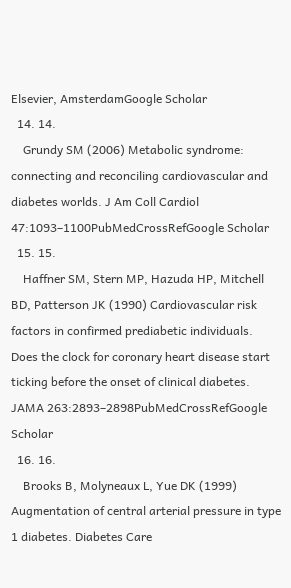Elsevier, AmsterdamGoogle Scholar
  14. 14.
    Grundy SM (2006) Metabolic syndrome: connecting and reconciling cardiovascular and diabetes worlds. J Am Coll Cardiol 47:1093–1100PubMedCrossRefGoogle Scholar
  15. 15.
    Haffner SM, Stern MP, Hazuda HP, Mitchell BD, Patterson JK (1990) Cardiovascular risk factors in confirmed prediabetic individuals. Does the clock for coronary heart disease start ticking before the onset of clinical diabetes. JAMA 263:2893–2898PubMedCrossRefGoogle Scholar
  16. 16.
    Brooks B, Molyneaux L, Yue DK (1999) Augmentation of central arterial pressure in type 1 diabetes. Diabetes Care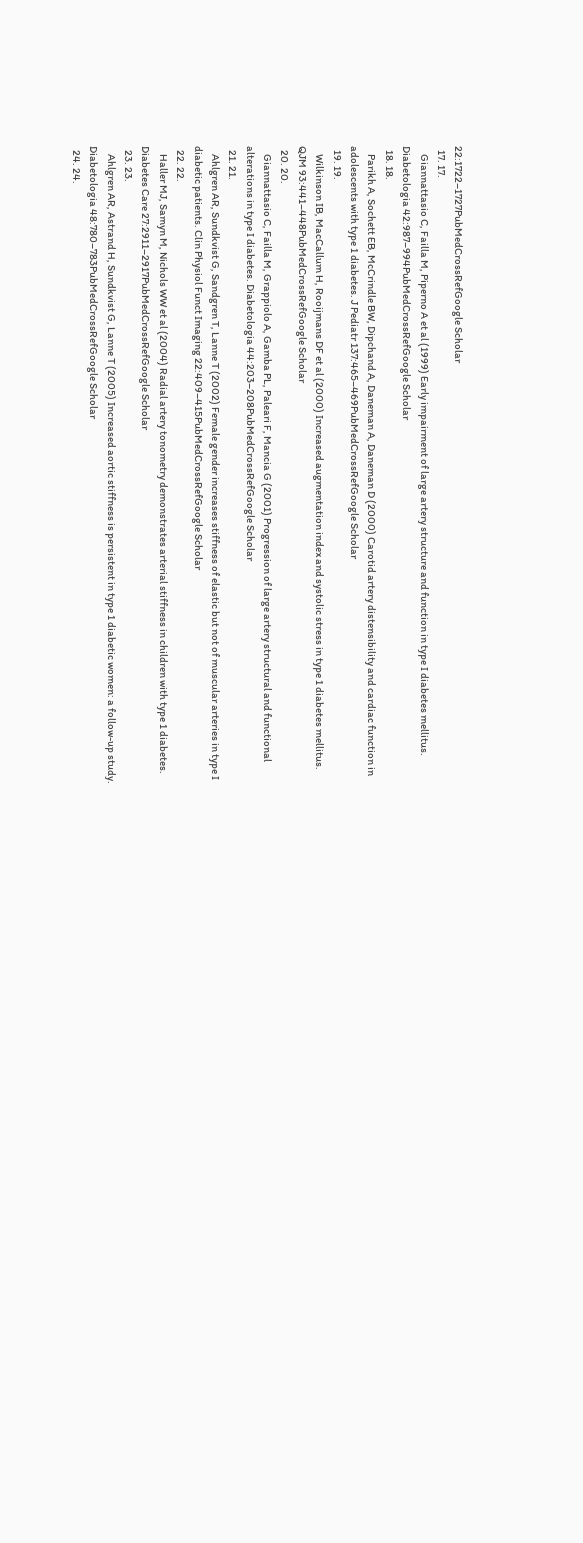22:1722–1727PubMedCrossRefGoogle Scholar
  17. 17.
    Giannattasio C, Failla M, Piperno A et al (1999) Early impairment of large artery structure and function in type I diabetes mellitus. Diabetologia 42:987–994PubMedCrossRefGoogle Scholar
  18. 18.
    Parikh A, Sochett EB, McCrindle BW, Dipchand A, Daneman A, Daneman D (2000) Carotid artery distensibility and cardiac function in adolescents with type 1 diabetes. J Pediatr 137:465–469PubMedCrossRefGoogle Scholar
  19. 19.
    Wilkinson IB, MacCallum H, Rooijmans DF et al (2000) Increased augmentation index and systolic stress in type 1 diabetes mellitus. QJM 93:441–448PubMedCrossRefGoogle Scholar
  20. 20.
    Giannattasio C, Failla M, Grappiolo A, Gamba PL, Paleari F, Mancia G (2001) Progression of large artery structural and functional alterations in type I diabetes. Diabetologia 44:203–208PubMedCrossRefGoogle Scholar
  21. 21.
    Ahlgren AR, Sundkvist G, Sandgren T, Lanne T (2002) Female gender increases stiffness of elastic but not of muscular arteries in type I diabetic patients. Clin Physiol Funct Imaging 22:409–415PubMedCrossRefGoogle Scholar
  22. 22.
    Haller MJ, Samyn M, Nichols WW et al (2004) Radial artery tonometry demonstrates arterial stiffness in children with type 1 diabetes. Diabetes Care 27:2911–2917PubMedCrossRefGoogle Scholar
  23. 23.
    Ahlgren AR, Astrand H, Sundkvist G, Lanne T (2005) Increased aortic stiffness is persistent in type 1 diabetic women: a follow-up study. Diabetologia 48:780–783PubMedCrossRefGoogle Scholar
  24. 24.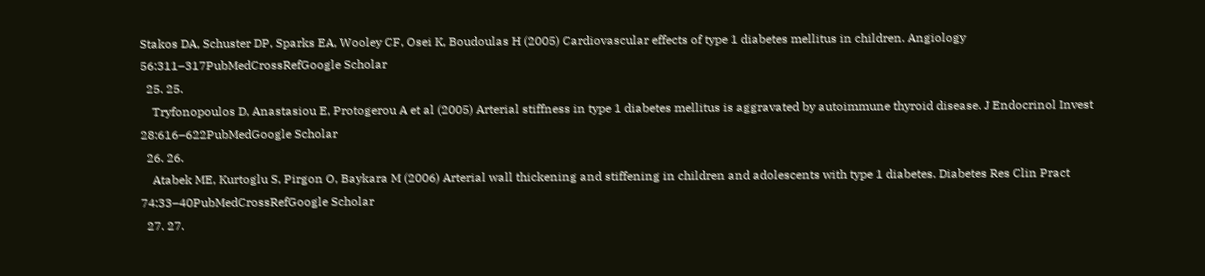Stakos DA, Schuster DP, Sparks EA, Wooley CF, Osei K, Boudoulas H (2005) Cardiovascular effects of type 1 diabetes mellitus in children. Angiology 56:311–317PubMedCrossRefGoogle Scholar
  25. 25.
    Tryfonopoulos D, Anastasiou E, Protogerou A et al (2005) Arterial stiffness in type 1 diabetes mellitus is aggravated by autoimmune thyroid disease. J Endocrinol Invest 28:616–622PubMedGoogle Scholar
  26. 26.
    Atabek ME, Kurtoglu S, Pirgon O, Baykara M (2006) Arterial wall thickening and stiffening in children and adolescents with type 1 diabetes. Diabetes Res Clin Pract 74:33–40PubMedCrossRefGoogle Scholar
  27. 27.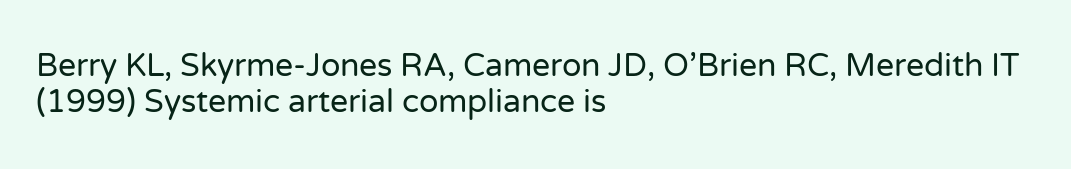Berry KL, Skyrme-Jones RA, Cameron JD, O’Brien RC, Meredith IT (1999) Systemic arterial compliance is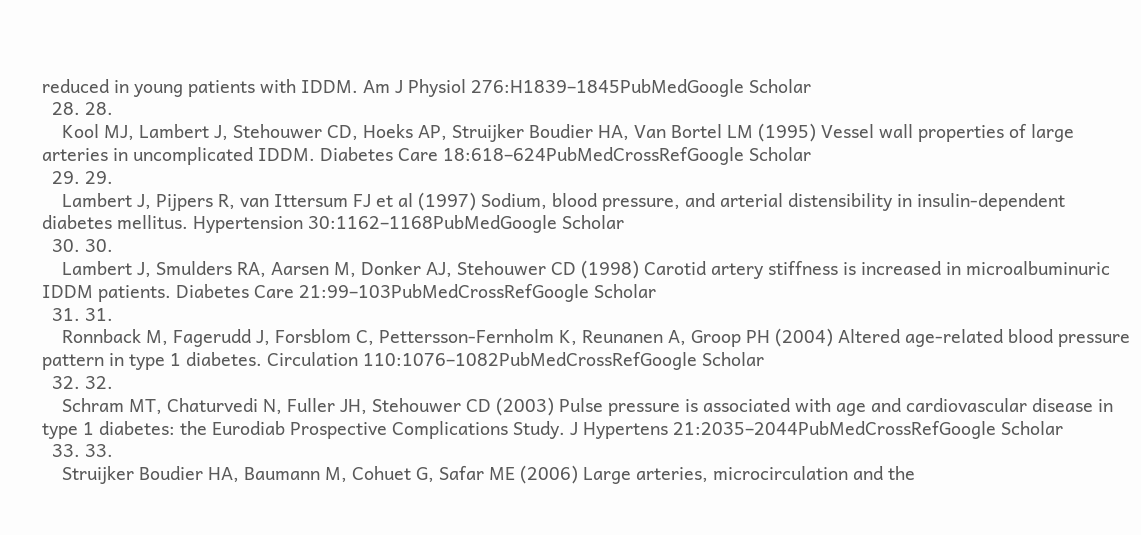reduced in young patients with IDDM. Am J Physiol 276:H1839–1845PubMedGoogle Scholar
  28. 28.
    Kool MJ, Lambert J, Stehouwer CD, Hoeks AP, Struijker Boudier HA, Van Bortel LM (1995) Vessel wall properties of large arteries in uncomplicated IDDM. Diabetes Care 18:618–624PubMedCrossRefGoogle Scholar
  29. 29.
    Lambert J, Pijpers R, van Ittersum FJ et al (1997) Sodium, blood pressure, and arterial distensibility in insulin-dependent diabetes mellitus. Hypertension 30:1162–1168PubMedGoogle Scholar
  30. 30.
    Lambert J, Smulders RA, Aarsen M, Donker AJ, Stehouwer CD (1998) Carotid artery stiffness is increased in microalbuminuric IDDM patients. Diabetes Care 21:99–103PubMedCrossRefGoogle Scholar
  31. 31.
    Ronnback M, Fagerudd J, Forsblom C, Pettersson-Fernholm K, Reunanen A, Groop PH (2004) Altered age-related blood pressure pattern in type 1 diabetes. Circulation 110:1076–1082PubMedCrossRefGoogle Scholar
  32. 32.
    Schram MT, Chaturvedi N, Fuller JH, Stehouwer CD (2003) Pulse pressure is associated with age and cardiovascular disease in type 1 diabetes: the Eurodiab Prospective Complications Study. J Hypertens 21:2035–2044PubMedCrossRefGoogle Scholar
  33. 33.
    Struijker Boudier HA, Baumann M, Cohuet G, Safar ME (2006) Large arteries, microcirculation and the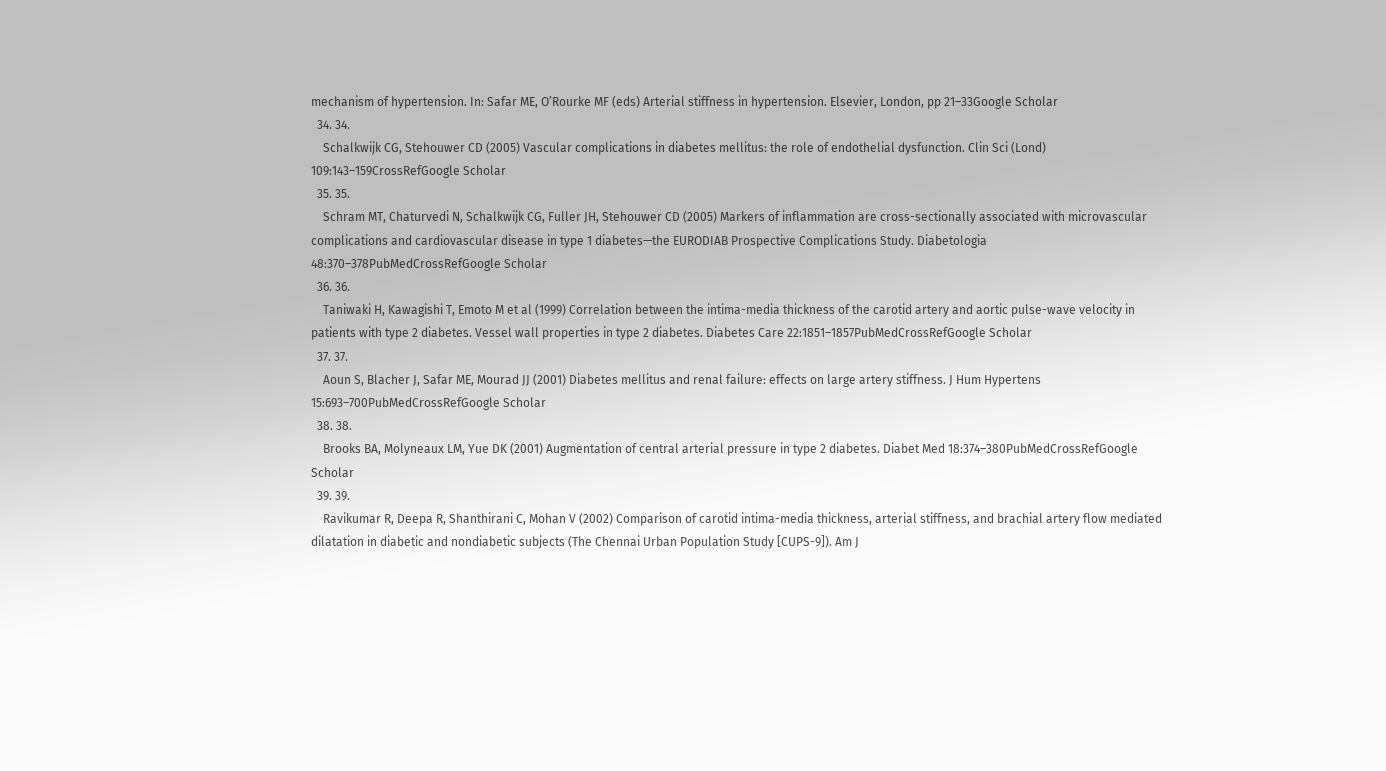mechanism of hypertension. In: Safar ME, O’Rourke MF (eds) Arterial stiffness in hypertension. Elsevier, London, pp 21–33Google Scholar
  34. 34.
    Schalkwijk CG, Stehouwer CD (2005) Vascular complications in diabetes mellitus: the role of endothelial dysfunction. Clin Sci (Lond) 109:143–159CrossRefGoogle Scholar
  35. 35.
    Schram MT, Chaturvedi N, Schalkwijk CG, Fuller JH, Stehouwer CD (2005) Markers of inflammation are cross-sectionally associated with microvascular complications and cardiovascular disease in type 1 diabetes—the EURODIAB Prospective Complications Study. Diabetologia 48:370–378PubMedCrossRefGoogle Scholar
  36. 36.
    Taniwaki H, Kawagishi T, Emoto M et al (1999) Correlation between the intima-media thickness of the carotid artery and aortic pulse-wave velocity in patients with type 2 diabetes. Vessel wall properties in type 2 diabetes. Diabetes Care 22:1851–1857PubMedCrossRefGoogle Scholar
  37. 37.
    Aoun S, Blacher J, Safar ME, Mourad JJ (2001) Diabetes mellitus and renal failure: effects on large artery stiffness. J Hum Hypertens 15:693–700PubMedCrossRefGoogle Scholar
  38. 38.
    Brooks BA, Molyneaux LM, Yue DK (2001) Augmentation of central arterial pressure in type 2 diabetes. Diabet Med 18:374–380PubMedCrossRefGoogle Scholar
  39. 39.
    Ravikumar R, Deepa R, Shanthirani C, Mohan V (2002) Comparison of carotid intima-media thickness, arterial stiffness, and brachial artery flow mediated dilatation in diabetic and nondiabetic subjects (The Chennai Urban Population Study [CUPS-9]). Am J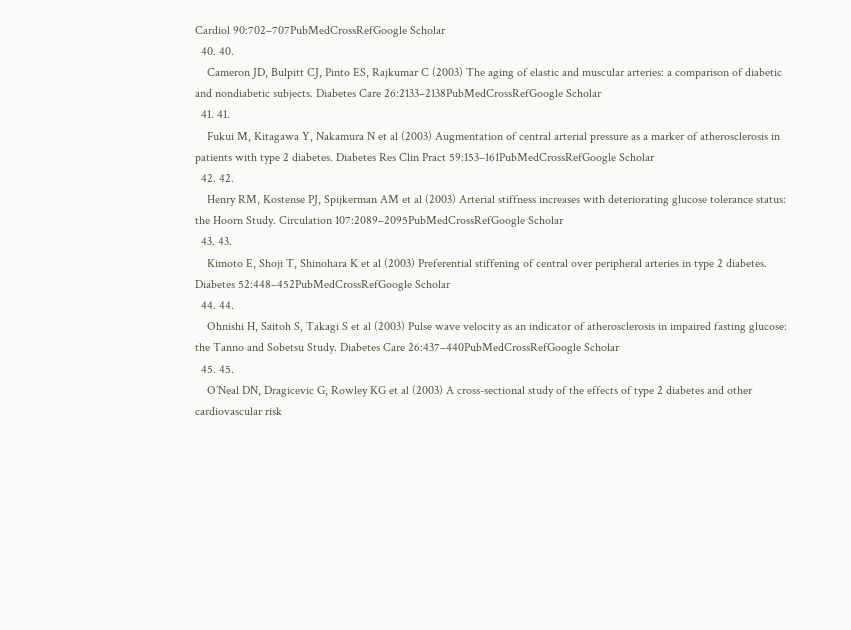Cardiol 90:702–707PubMedCrossRefGoogle Scholar
  40. 40.
    Cameron JD, Bulpitt CJ, Pinto ES, Rajkumar C (2003) The aging of elastic and muscular arteries: a comparison of diabetic and nondiabetic subjects. Diabetes Care 26:2133–2138PubMedCrossRefGoogle Scholar
  41. 41.
    Fukui M, Kitagawa Y, Nakamura N et al (2003) Augmentation of central arterial pressure as a marker of atherosclerosis in patients with type 2 diabetes. Diabetes Res Clin Pract 59:153–161PubMedCrossRefGoogle Scholar
  42. 42.
    Henry RM, Kostense PJ, Spijkerman AM et al (2003) Arterial stiffness increases with deteriorating glucose tolerance status: the Hoorn Study. Circulation 107:2089–2095PubMedCrossRefGoogle Scholar
  43. 43.
    Kimoto E, Shoji T, Shinohara K et al (2003) Preferential stiffening of central over peripheral arteries in type 2 diabetes. Diabetes 52:448–452PubMedCrossRefGoogle Scholar
  44. 44.
    Ohnishi H, Saitoh S, Takagi S et al (2003) Pulse wave velocity as an indicator of atherosclerosis in impaired fasting glucose: the Tanno and Sobetsu Study. Diabetes Care 26:437–440PubMedCrossRefGoogle Scholar
  45. 45.
    O’Neal DN, Dragicevic G, Rowley KG et al (2003) A cross-sectional study of the effects of type 2 diabetes and other cardiovascular risk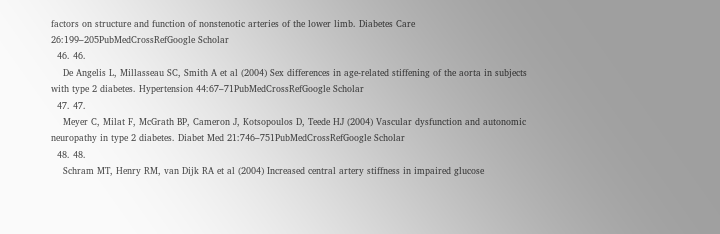factors on structure and function of nonstenotic arteries of the lower limb. Diabetes Care 26:199–205PubMedCrossRefGoogle Scholar
  46. 46.
    De Angelis L, Millasseau SC, Smith A et al (2004) Sex differences in age-related stiffening of the aorta in subjects with type 2 diabetes. Hypertension 44:67–71PubMedCrossRefGoogle Scholar
  47. 47.
    Meyer C, Milat F, McGrath BP, Cameron J, Kotsopoulos D, Teede HJ (2004) Vascular dysfunction and autonomic neuropathy in type 2 diabetes. Diabet Med 21:746–751PubMedCrossRefGoogle Scholar
  48. 48.
    Schram MT, Henry RM, van Dijk RA et al (2004) Increased central artery stiffness in impaired glucose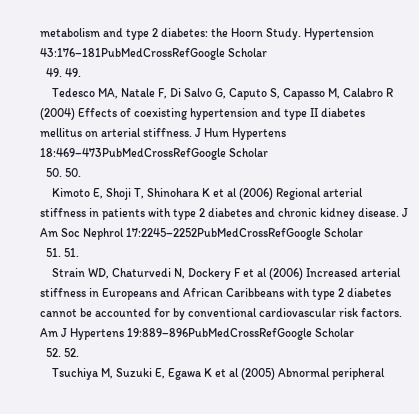metabolism and type 2 diabetes: the Hoorn Study. Hypertension 43:176–181PubMedCrossRefGoogle Scholar
  49. 49.
    Tedesco MA, Natale F, Di Salvo G, Caputo S, Capasso M, Calabro R (2004) Effects of coexisting hypertension and type II diabetes mellitus on arterial stiffness. J Hum Hypertens 18:469–473PubMedCrossRefGoogle Scholar
  50. 50.
    Kimoto E, Shoji T, Shinohara K et al (2006) Regional arterial stiffness in patients with type 2 diabetes and chronic kidney disease. J Am Soc Nephrol 17:2245–2252PubMedCrossRefGoogle Scholar
  51. 51.
    Strain WD, Chaturvedi N, Dockery F et al (2006) Increased arterial stiffness in Europeans and African Caribbeans with type 2 diabetes cannot be accounted for by conventional cardiovascular risk factors. Am J Hypertens 19:889–896PubMedCrossRefGoogle Scholar
  52. 52.
    Tsuchiya M, Suzuki E, Egawa K et al (2005) Abnormal peripheral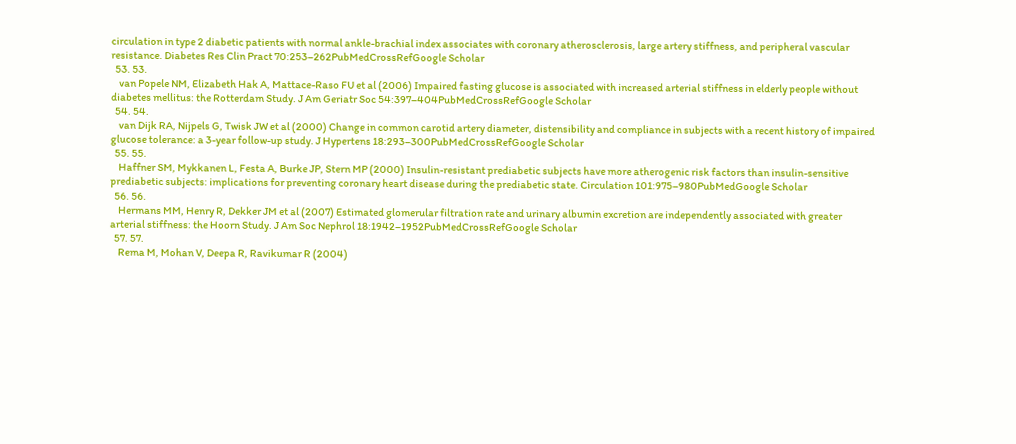circulation in type 2 diabetic patients with normal ankle-brachial index associates with coronary atherosclerosis, large artery stiffness, and peripheral vascular resistance. Diabetes Res Clin Pract 70:253–262PubMedCrossRefGoogle Scholar
  53. 53.
    van Popele NM, Elizabeth Hak A, Mattace-Raso FU et al (2006) Impaired fasting glucose is associated with increased arterial stiffness in elderly people without diabetes mellitus: the Rotterdam Study. J Am Geriatr Soc 54:397–404PubMedCrossRefGoogle Scholar
  54. 54.
    van Dijk RA, Nijpels G, Twisk JW et al (2000) Change in common carotid artery diameter, distensibility and compliance in subjects with a recent history of impaired glucose tolerance: a 3-year follow-up study. J Hypertens 18:293–300PubMedCrossRefGoogle Scholar
  55. 55.
    Haffner SM, Mykkanen L, Festa A, Burke JP, Stern MP (2000) Insulin-resistant prediabetic subjects have more atherogenic risk factors than insulin-sensitive prediabetic subjects: implications for preventing coronary heart disease during the prediabetic state. Circulation 101:975–980PubMedGoogle Scholar
  56. 56.
    Hermans MM, Henry R, Dekker JM et al (2007) Estimated glomerular filtration rate and urinary albumin excretion are independently associated with greater arterial stiffness: the Hoorn Study. J Am Soc Nephrol 18:1942–1952PubMedCrossRefGoogle Scholar
  57. 57.
    Rema M, Mohan V, Deepa R, Ravikumar R (2004)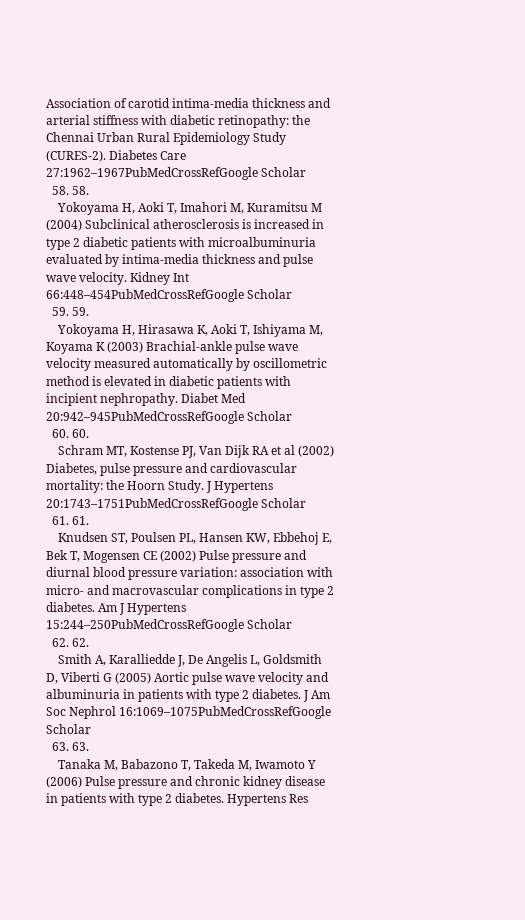Association of carotid intima-media thickness and arterial stiffness with diabetic retinopathy: the Chennai Urban Rural Epidemiology Study (CURES-2). Diabetes Care 27:1962–1967PubMedCrossRefGoogle Scholar
  58. 58.
    Yokoyama H, Aoki T, Imahori M, Kuramitsu M (2004) Subclinical atherosclerosis is increased in type 2 diabetic patients with microalbuminuria evaluated by intima-media thickness and pulse wave velocity. Kidney Int 66:448–454PubMedCrossRefGoogle Scholar
  59. 59.
    Yokoyama H, Hirasawa K, Aoki T, Ishiyama M, Koyama K (2003) Brachial-ankle pulse wave velocity measured automatically by oscillometric method is elevated in diabetic patients with incipient nephropathy. Diabet Med 20:942–945PubMedCrossRefGoogle Scholar
  60. 60.
    Schram MT, Kostense PJ, Van Dijk RA et al (2002) Diabetes, pulse pressure and cardiovascular mortality: the Hoorn Study. J Hypertens 20:1743–1751PubMedCrossRefGoogle Scholar
  61. 61.
    Knudsen ST, Poulsen PL, Hansen KW, Ebbehoj E, Bek T, Mogensen CE (2002) Pulse pressure and diurnal blood pressure variation: association with micro- and macrovascular complications in type 2 diabetes. Am J Hypertens 15:244–250PubMedCrossRefGoogle Scholar
  62. 62.
    Smith A, Karalliedde J, De Angelis L, Goldsmith D, Viberti G (2005) Aortic pulse wave velocity and albuminuria in patients with type 2 diabetes. J Am Soc Nephrol 16:1069–1075PubMedCrossRefGoogle Scholar
  63. 63.
    Tanaka M, Babazono T, Takeda M, Iwamoto Y (2006) Pulse pressure and chronic kidney disease in patients with type 2 diabetes. Hypertens Res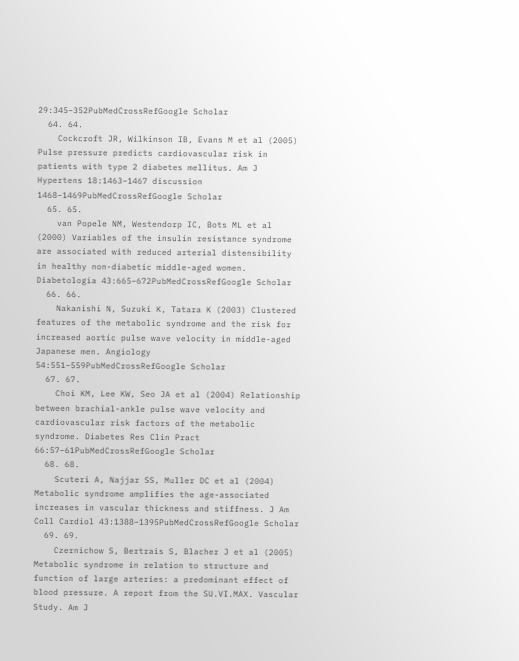29:345–352PubMedCrossRefGoogle Scholar
  64. 64.
    Cockcroft JR, Wilkinson IB, Evans M et al (2005) Pulse pressure predicts cardiovascular risk in patients with type 2 diabetes mellitus. Am J Hypertens 18:1463–1467 discussion 1468–1469PubMedCrossRefGoogle Scholar
  65. 65.
    van Popele NM, Westendorp IC, Bots ML et al (2000) Variables of the insulin resistance syndrome are associated with reduced arterial distensibility in healthy non-diabetic middle-aged women. Diabetologia 43:665–672PubMedCrossRefGoogle Scholar
  66. 66.
    Nakanishi N, Suzuki K, Tatara K (2003) Clustered features of the metabolic syndrome and the risk for increased aortic pulse wave velocity in middle-aged Japanese men. Angiology 54:551–559PubMedCrossRefGoogle Scholar
  67. 67.
    Choi KM, Lee KW, Seo JA et al (2004) Relationship between brachial-ankle pulse wave velocity and cardiovascular risk factors of the metabolic syndrome. Diabetes Res Clin Pract 66:57–61PubMedCrossRefGoogle Scholar
  68. 68.
    Scuteri A, Najjar SS, Muller DC et al (2004) Metabolic syndrome amplifies the age-associated increases in vascular thickness and stiffness. J Am Coll Cardiol 43:1388–1395PubMedCrossRefGoogle Scholar
  69. 69.
    Czernichow S, Bertrais S, Blacher J et al (2005) Metabolic syndrome in relation to structure and function of large arteries: a predominant effect of blood pressure. A report from the SU.VI.MAX. Vascular Study. Am J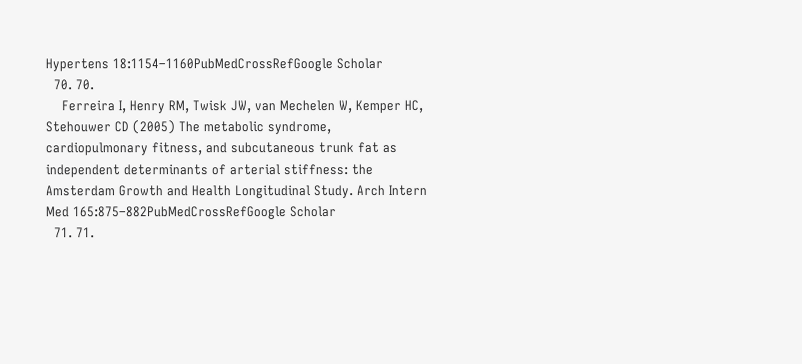Hypertens 18:1154–1160PubMedCrossRefGoogle Scholar
  70. 70.
    Ferreira I, Henry RM, Twisk JW, van Mechelen W, Kemper HC, Stehouwer CD (2005) The metabolic syndrome, cardiopulmonary fitness, and subcutaneous trunk fat as independent determinants of arterial stiffness: the Amsterdam Growth and Health Longitudinal Study. Arch Intern Med 165:875–882PubMedCrossRefGoogle Scholar
  71. 71.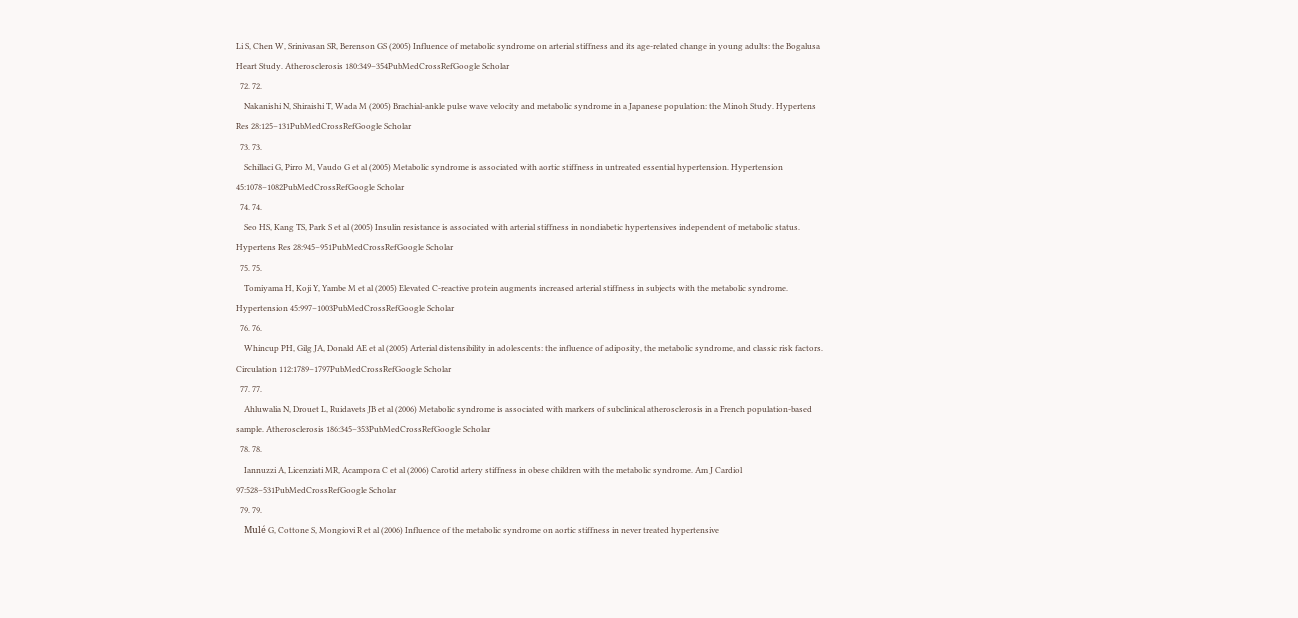Li S, Chen W, Srinivasan SR, Berenson GS (2005) Influence of metabolic syndrome on arterial stiffness and its age-related change in young adults: the Bogalusa Heart Study. Atherosclerosis 180:349–354PubMedCrossRefGoogle Scholar
  72. 72.
    Nakanishi N, Shiraishi T, Wada M (2005) Brachial-ankle pulse wave velocity and metabolic syndrome in a Japanese population: the Minoh Study. Hypertens Res 28:125–131PubMedCrossRefGoogle Scholar
  73. 73.
    Schillaci G, Pirro M, Vaudo G et al (2005) Metabolic syndrome is associated with aortic stiffness in untreated essential hypertension. Hypertension 45:1078–1082PubMedCrossRefGoogle Scholar
  74. 74.
    Seo HS, Kang TS, Park S et al (2005) Insulin resistance is associated with arterial stiffness in nondiabetic hypertensives independent of metabolic status. Hypertens Res 28:945–951PubMedCrossRefGoogle Scholar
  75. 75.
    Tomiyama H, Koji Y, Yambe M et al (2005) Elevated C-reactive protein augments increased arterial stiffness in subjects with the metabolic syndrome. Hypertension 45:997–1003PubMedCrossRefGoogle Scholar
  76. 76.
    Whincup PH, Gilg JA, Donald AE et al (2005) Arterial distensibility in adolescents: the influence of adiposity, the metabolic syndrome, and classic risk factors. Circulation 112:1789–1797PubMedCrossRefGoogle Scholar
  77. 77.
    Ahluwalia N, Drouet L, Ruidavets JB et al (2006) Metabolic syndrome is associated with markers of subclinical atherosclerosis in a French population-based sample. Atherosclerosis 186:345–353PubMedCrossRefGoogle Scholar
  78. 78.
    Iannuzzi A, Licenziati MR, Acampora C et al (2006) Carotid artery stiffness in obese children with the metabolic syndrome. Am J Cardiol 97:528–531PubMedCrossRefGoogle Scholar
  79. 79.
    Mulé G, Cottone S, Mongiovi R et al (2006) Influence of the metabolic syndrome on aortic stiffness in never treated hypertensive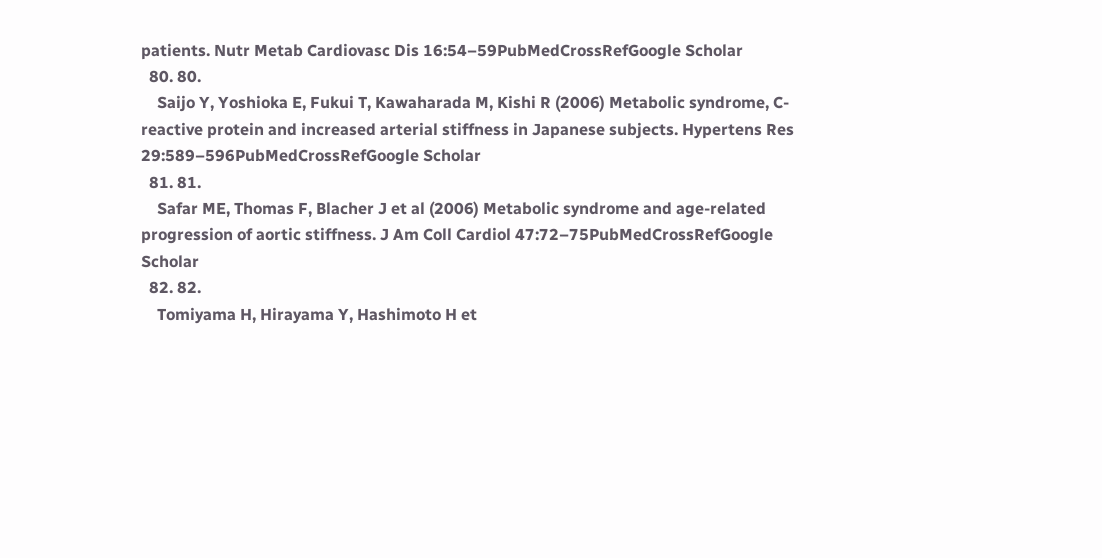patients. Nutr Metab Cardiovasc Dis 16:54–59PubMedCrossRefGoogle Scholar
  80. 80.
    Saijo Y, Yoshioka E, Fukui T, Kawaharada M, Kishi R (2006) Metabolic syndrome, C-reactive protein and increased arterial stiffness in Japanese subjects. Hypertens Res 29:589–596PubMedCrossRefGoogle Scholar
  81. 81.
    Safar ME, Thomas F, Blacher J et al (2006) Metabolic syndrome and age-related progression of aortic stiffness. J Am Coll Cardiol 47:72–75PubMedCrossRefGoogle Scholar
  82. 82.
    Tomiyama H, Hirayama Y, Hashimoto H et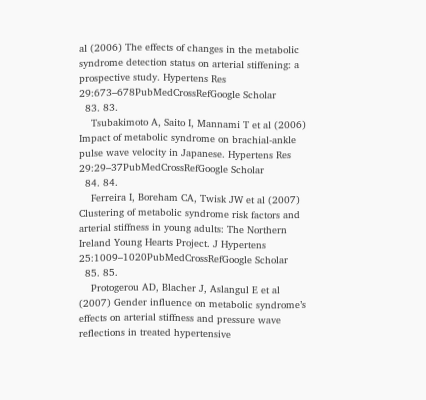al (2006) The effects of changes in the metabolic syndrome detection status on arterial stiffening: a prospective study. Hypertens Res 29:673–678PubMedCrossRefGoogle Scholar
  83. 83.
    Tsubakimoto A, Saito I, Mannami T et al (2006) Impact of metabolic syndrome on brachial-ankle pulse wave velocity in Japanese. Hypertens Res 29:29–37PubMedCrossRefGoogle Scholar
  84. 84.
    Ferreira I, Boreham CA, Twisk JW et al (2007) Clustering of metabolic syndrome risk factors and arterial stiffness in young adults: The Northern Ireland Young Hearts Project. J Hypertens 25:1009–1020PubMedCrossRefGoogle Scholar
  85. 85.
    Protogerou AD, Blacher J, Aslangul E et al (2007) Gender influence on metabolic syndrome’s effects on arterial stiffness and pressure wave reflections in treated hypertensive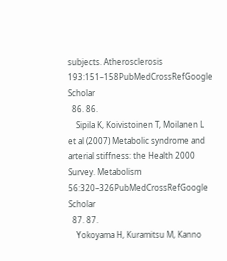subjects. Atherosclerosis 193:151–158PubMedCrossRefGoogle Scholar
  86. 86.
    Sipila K, Koivistoinen T, Moilanen L et al (2007) Metabolic syndrome and arterial stiffness: the Health 2000 Survey. Metabolism 56:320–326PubMedCrossRefGoogle Scholar
  87. 87.
    Yokoyama H, Kuramitsu M, Kanno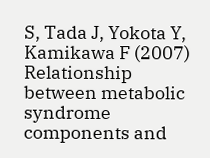S, Tada J, Yokota Y, Kamikawa F (2007) Relationship between metabolic syndrome components and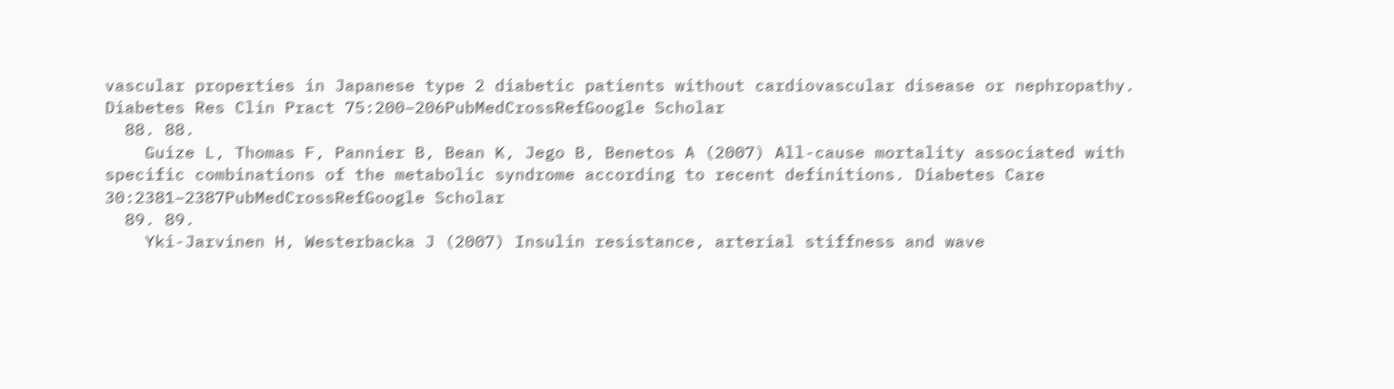vascular properties in Japanese type 2 diabetic patients without cardiovascular disease or nephropathy. Diabetes Res Clin Pract 75:200–206PubMedCrossRefGoogle Scholar
  88. 88.
    Guize L, Thomas F, Pannier B, Bean K, Jego B, Benetos A (2007) All-cause mortality associated with specific combinations of the metabolic syndrome according to recent definitions. Diabetes Care 30:2381–2387PubMedCrossRefGoogle Scholar
  89. 89.
    Yki-Jarvinen H, Westerbacka J (2007) Insulin resistance, arterial stiffness and wave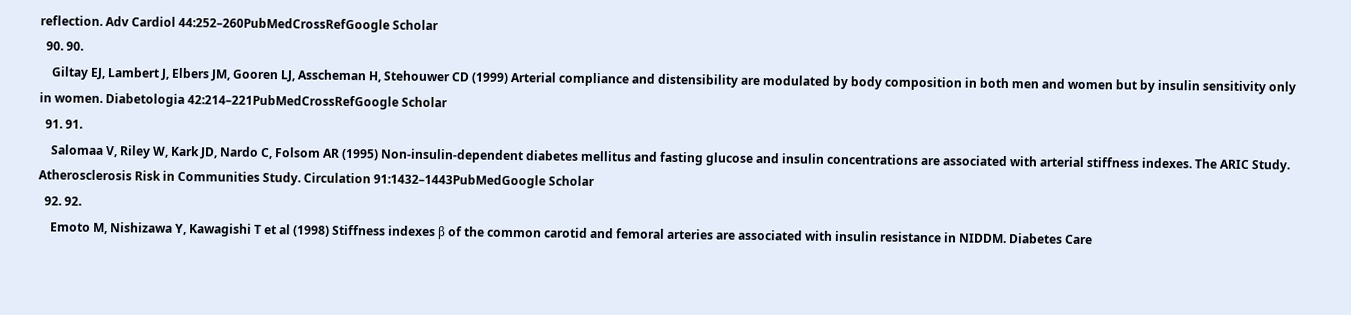reflection. Adv Cardiol 44:252–260PubMedCrossRefGoogle Scholar
  90. 90.
    Giltay EJ, Lambert J, Elbers JM, Gooren LJ, Asscheman H, Stehouwer CD (1999) Arterial compliance and distensibility are modulated by body composition in both men and women but by insulin sensitivity only in women. Diabetologia 42:214–221PubMedCrossRefGoogle Scholar
  91. 91.
    Salomaa V, Riley W, Kark JD, Nardo C, Folsom AR (1995) Non-insulin-dependent diabetes mellitus and fasting glucose and insulin concentrations are associated with arterial stiffness indexes. The ARIC Study. Atherosclerosis Risk in Communities Study. Circulation 91:1432–1443PubMedGoogle Scholar
  92. 92.
    Emoto M, Nishizawa Y, Kawagishi T et al (1998) Stiffness indexes β of the common carotid and femoral arteries are associated with insulin resistance in NIDDM. Diabetes Care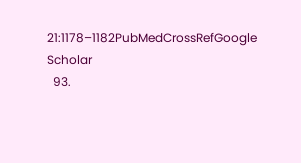21:1178–1182PubMedCrossRefGoogle Scholar
  93.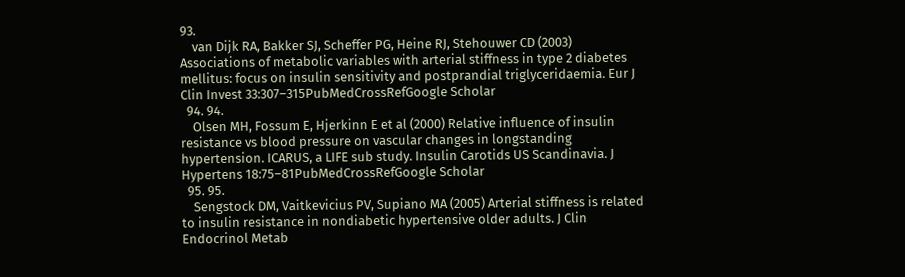93.
    van Dijk RA, Bakker SJ, Scheffer PG, Heine RJ, Stehouwer CD (2003) Associations of metabolic variables with arterial stiffness in type 2 diabetes mellitus: focus on insulin sensitivity and postprandial triglyceridaemia. Eur J Clin Invest 33:307–315PubMedCrossRefGoogle Scholar
  94. 94.
    Olsen MH, Fossum E, Hjerkinn E et al (2000) Relative influence of insulin resistance vs blood pressure on vascular changes in longstanding hypertension. ICARUS, a LIFE sub study. Insulin Carotids US Scandinavia. J Hypertens 18:75–81PubMedCrossRefGoogle Scholar
  95. 95.
    Sengstock DM, Vaitkevicius PV, Supiano MA (2005) Arterial stiffness is related to insulin resistance in nondiabetic hypertensive older adults. J Clin Endocrinol Metab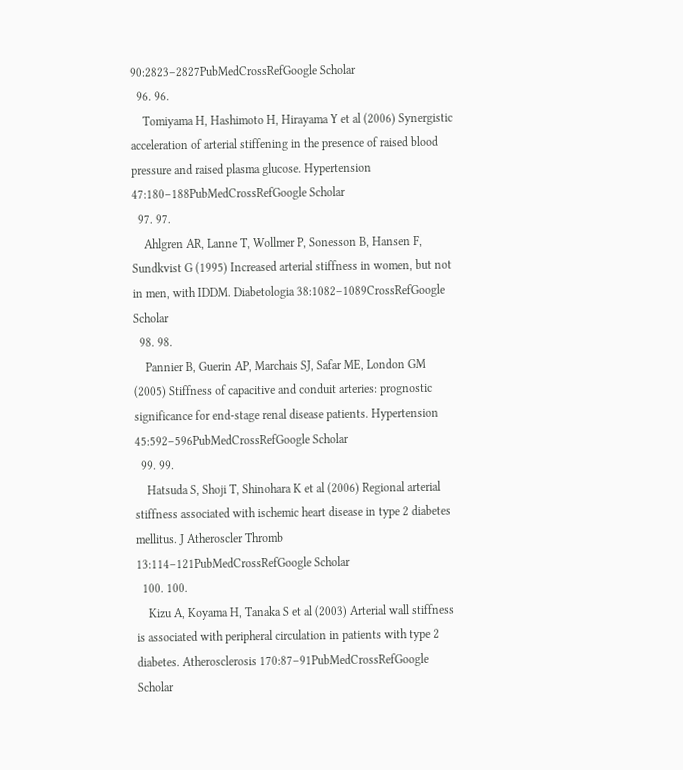90:2823–2827PubMedCrossRefGoogle Scholar
  96. 96.
    Tomiyama H, Hashimoto H, Hirayama Y et al (2006) Synergistic acceleration of arterial stiffening in the presence of raised blood pressure and raised plasma glucose. Hypertension 47:180–188PubMedCrossRefGoogle Scholar
  97. 97.
    Ahlgren AR, Lanne T, Wollmer P, Sonesson B, Hansen F, Sundkvist G (1995) Increased arterial stiffness in women, but not in men, with IDDM. Diabetologia 38:1082–1089CrossRefGoogle Scholar
  98. 98.
    Pannier B, Guerin AP, Marchais SJ, Safar ME, London GM (2005) Stiffness of capacitive and conduit arteries: prognostic significance for end-stage renal disease patients. Hypertension 45:592–596PubMedCrossRefGoogle Scholar
  99. 99.
    Hatsuda S, Shoji T, Shinohara K et al (2006) Regional arterial stiffness associated with ischemic heart disease in type 2 diabetes mellitus. J Atheroscler Thromb 13:114–121PubMedCrossRefGoogle Scholar
  100. 100.
    Kizu A, Koyama H, Tanaka S et al (2003) Arterial wall stiffness is associated with peripheral circulation in patients with type 2 diabetes. Atherosclerosis 170:87–91PubMedCrossRefGoogle Scholar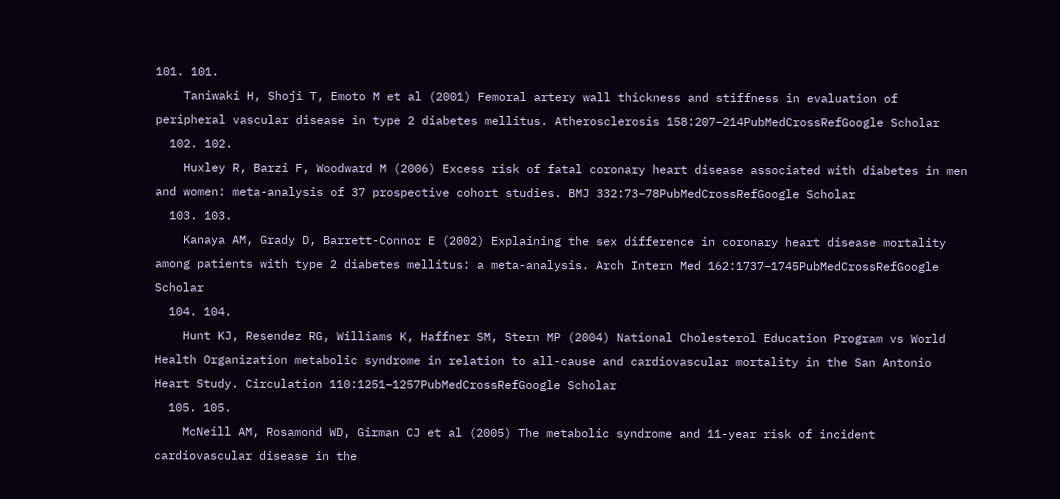101. 101.
    Taniwaki H, Shoji T, Emoto M et al (2001) Femoral artery wall thickness and stiffness in evaluation of peripheral vascular disease in type 2 diabetes mellitus. Atherosclerosis 158:207–214PubMedCrossRefGoogle Scholar
  102. 102.
    Huxley R, Barzi F, Woodward M (2006) Excess risk of fatal coronary heart disease associated with diabetes in men and women: meta-analysis of 37 prospective cohort studies. BMJ 332:73–78PubMedCrossRefGoogle Scholar
  103. 103.
    Kanaya AM, Grady D, Barrett-Connor E (2002) Explaining the sex difference in coronary heart disease mortality among patients with type 2 diabetes mellitus: a meta-analysis. Arch Intern Med 162:1737–1745PubMedCrossRefGoogle Scholar
  104. 104.
    Hunt KJ, Resendez RG, Williams K, Haffner SM, Stern MP (2004) National Cholesterol Education Program vs World Health Organization metabolic syndrome in relation to all-cause and cardiovascular mortality in the San Antonio Heart Study. Circulation 110:1251–1257PubMedCrossRefGoogle Scholar
  105. 105.
    McNeill AM, Rosamond WD, Girman CJ et al (2005) The metabolic syndrome and 11-year risk of incident cardiovascular disease in the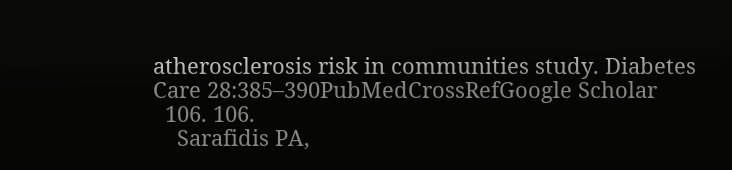atherosclerosis risk in communities study. Diabetes Care 28:385–390PubMedCrossRefGoogle Scholar
  106. 106.
    Sarafidis PA,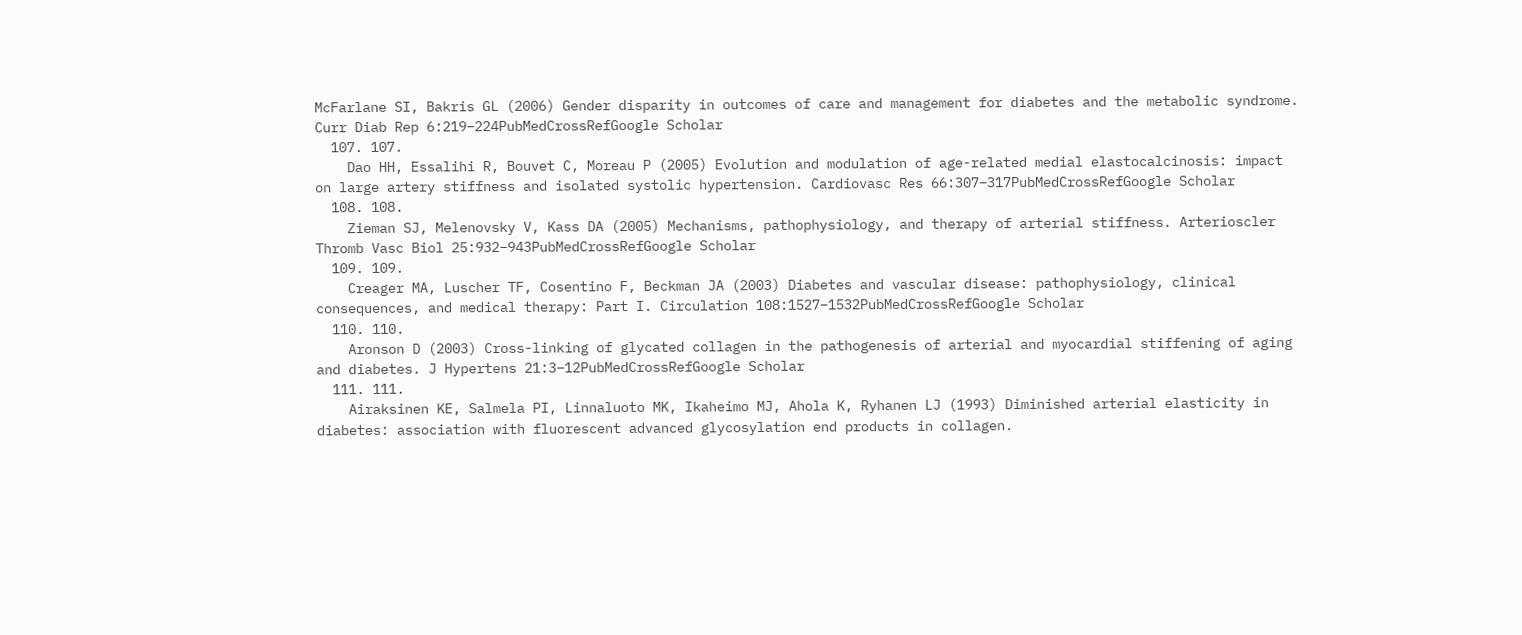McFarlane SI, Bakris GL (2006) Gender disparity in outcomes of care and management for diabetes and the metabolic syndrome. Curr Diab Rep 6:219–224PubMedCrossRefGoogle Scholar
  107. 107.
    Dao HH, Essalihi R, Bouvet C, Moreau P (2005) Evolution and modulation of age-related medial elastocalcinosis: impact on large artery stiffness and isolated systolic hypertension. Cardiovasc Res 66:307–317PubMedCrossRefGoogle Scholar
  108. 108.
    Zieman SJ, Melenovsky V, Kass DA (2005) Mechanisms, pathophysiology, and therapy of arterial stiffness. Arterioscler Thromb Vasc Biol 25:932–943PubMedCrossRefGoogle Scholar
  109. 109.
    Creager MA, Luscher TF, Cosentino F, Beckman JA (2003) Diabetes and vascular disease: pathophysiology, clinical consequences, and medical therapy: Part I. Circulation 108:1527–1532PubMedCrossRefGoogle Scholar
  110. 110.
    Aronson D (2003) Cross-linking of glycated collagen in the pathogenesis of arterial and myocardial stiffening of aging and diabetes. J Hypertens 21:3–12PubMedCrossRefGoogle Scholar
  111. 111.
    Airaksinen KE, Salmela PI, Linnaluoto MK, Ikaheimo MJ, Ahola K, Ryhanen LJ (1993) Diminished arterial elasticity in diabetes: association with fluorescent advanced glycosylation end products in collagen.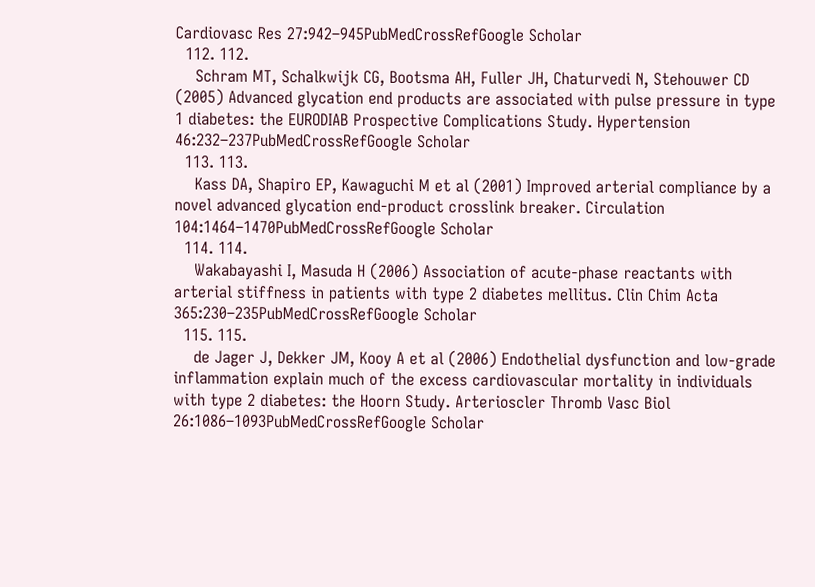Cardiovasc Res 27:942–945PubMedCrossRefGoogle Scholar
  112. 112.
    Schram MT, Schalkwijk CG, Bootsma AH, Fuller JH, Chaturvedi N, Stehouwer CD (2005) Advanced glycation end products are associated with pulse pressure in type 1 diabetes: the EURODIAB Prospective Complications Study. Hypertension 46:232–237PubMedCrossRefGoogle Scholar
  113. 113.
    Kass DA, Shapiro EP, Kawaguchi M et al (2001) Improved arterial compliance by a novel advanced glycation end-product crosslink breaker. Circulation 104:1464–1470PubMedCrossRefGoogle Scholar
  114. 114.
    Wakabayashi I, Masuda H (2006) Association of acute-phase reactants with arterial stiffness in patients with type 2 diabetes mellitus. Clin Chim Acta 365:230–235PubMedCrossRefGoogle Scholar
  115. 115.
    de Jager J, Dekker JM, Kooy A et al (2006) Endothelial dysfunction and low-grade inflammation explain much of the excess cardiovascular mortality in individuals with type 2 diabetes: the Hoorn Study. Arterioscler Thromb Vasc Biol 26:1086–1093PubMedCrossRefGoogle Scholar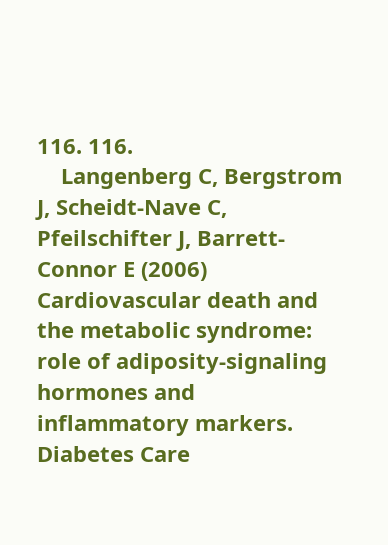116. 116.
    Langenberg C, Bergstrom J, Scheidt-Nave C, Pfeilschifter J, Barrett-Connor E (2006) Cardiovascular death and the metabolic syndrome: role of adiposity-signaling hormones and inflammatory markers. Diabetes Care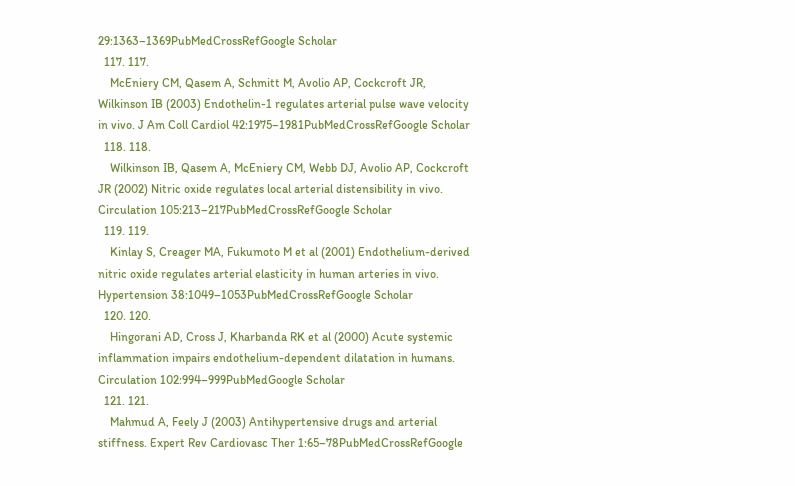29:1363–1369PubMedCrossRefGoogle Scholar
  117. 117.
    McEniery CM, Qasem A, Schmitt M, Avolio AP, Cockcroft JR, Wilkinson IB (2003) Endothelin-1 regulates arterial pulse wave velocity in vivo. J Am Coll Cardiol 42:1975–1981PubMedCrossRefGoogle Scholar
  118. 118.
    Wilkinson IB, Qasem A, McEniery CM, Webb DJ, Avolio AP, Cockcroft JR (2002) Nitric oxide regulates local arterial distensibility in vivo. Circulation 105:213–217PubMedCrossRefGoogle Scholar
  119. 119.
    Kinlay S, Creager MA, Fukumoto M et al (2001) Endothelium-derived nitric oxide regulates arterial elasticity in human arteries in vivo. Hypertension 38:1049–1053PubMedCrossRefGoogle Scholar
  120. 120.
    Hingorani AD, Cross J, Kharbanda RK et al (2000) Acute systemic inflammation impairs endothelium-dependent dilatation in humans. Circulation 102:994–999PubMedGoogle Scholar
  121. 121.
    Mahmud A, Feely J (2003) Antihypertensive drugs and arterial stiffness. Expert Rev Cardiovasc Ther 1:65–78PubMedCrossRefGoogle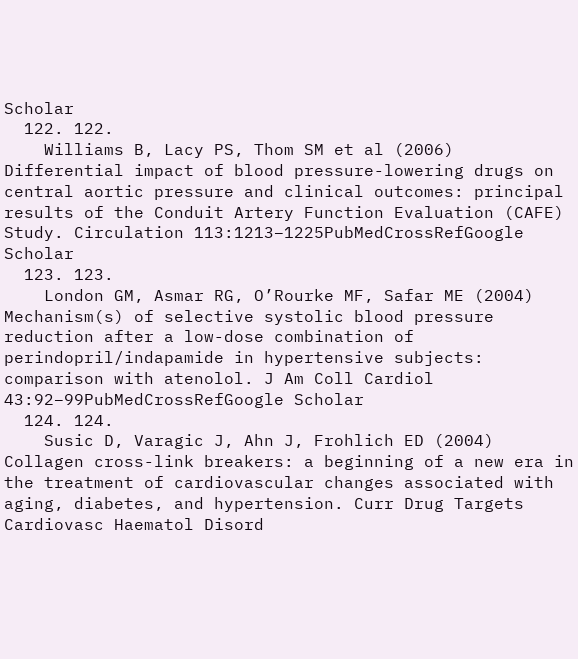Scholar
  122. 122.
    Williams B, Lacy PS, Thom SM et al (2006) Differential impact of blood pressure-lowering drugs on central aortic pressure and clinical outcomes: principal results of the Conduit Artery Function Evaluation (CAFE) Study. Circulation 113:1213–1225PubMedCrossRefGoogle Scholar
  123. 123.
    London GM, Asmar RG, O’Rourke MF, Safar ME (2004) Mechanism(s) of selective systolic blood pressure reduction after a low-dose combination of perindopril/indapamide in hypertensive subjects: comparison with atenolol. J Am Coll Cardiol 43:92–99PubMedCrossRefGoogle Scholar
  124. 124.
    Susic D, Varagic J, Ahn J, Frohlich ED (2004) Collagen cross-link breakers: a beginning of a new era in the treatment of cardiovascular changes associated with aging, diabetes, and hypertension. Curr Drug Targets Cardiovasc Haematol Disord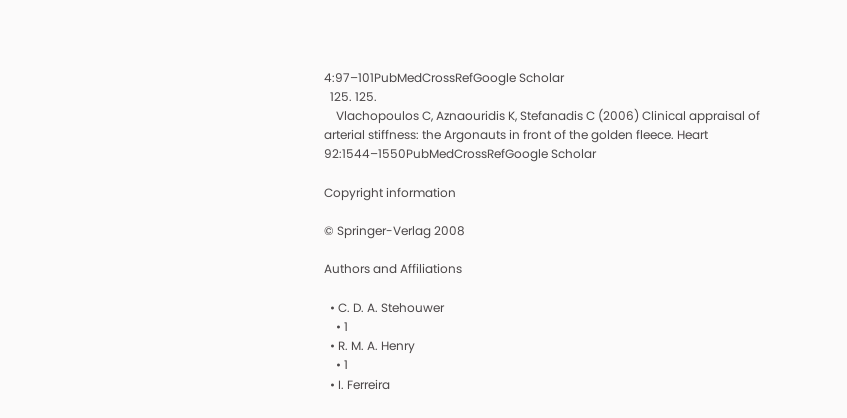4:97–101PubMedCrossRefGoogle Scholar
  125. 125.
    Vlachopoulos C, Aznaouridis K, Stefanadis C (2006) Clinical appraisal of arterial stiffness: the Argonauts in front of the golden fleece. Heart 92:1544–1550PubMedCrossRefGoogle Scholar

Copyright information

© Springer-Verlag 2008

Authors and Affiliations

  • C. D. A. Stehouwer
    • 1
  • R. M. A. Henry
    • 1
  • I. Ferreira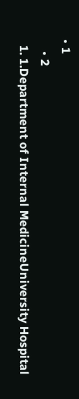• 1
    • 2
  1. 1.Department of Internal MedicineUniversity Hospital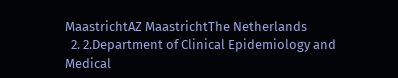MaastrichtAZ MaastrichtThe Netherlands
  2. 2.Department of Clinical Epidemiology and Medical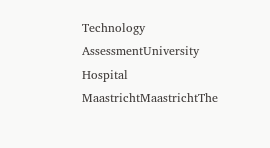Technology AssessmentUniversity Hospital MaastrichtMaastrichtThe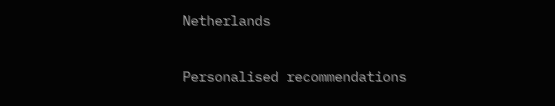Netherlands

Personalised recommendations